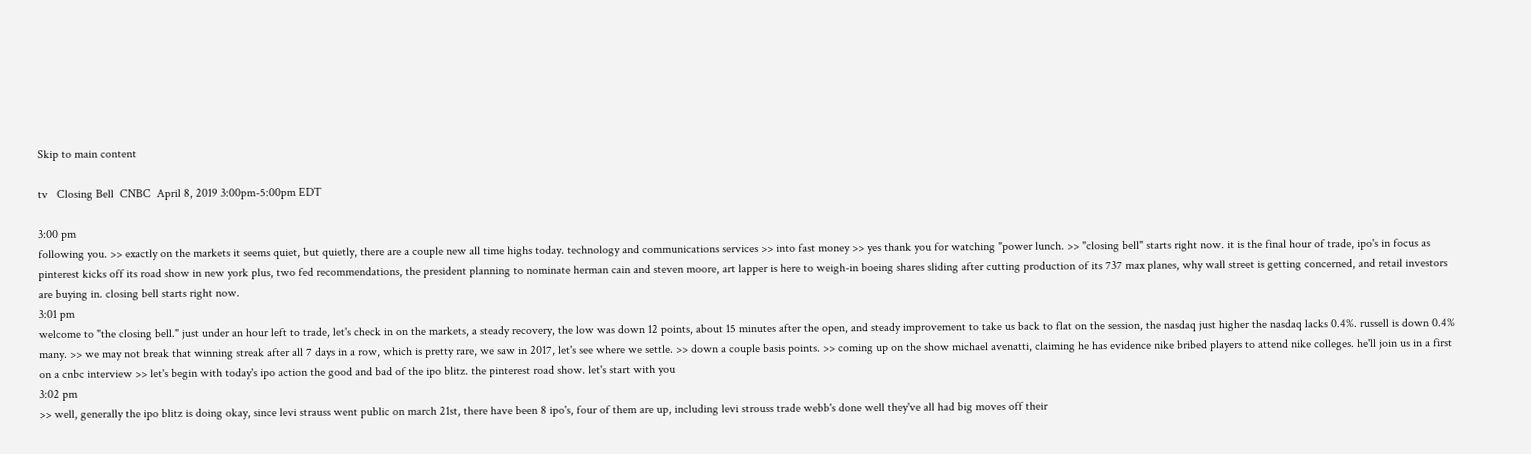Skip to main content

tv   Closing Bell  CNBC  April 8, 2019 3:00pm-5:00pm EDT

3:00 pm
following you. >> exactly on the markets it seems quiet, but quietly, there are a couple new all time highs today. technology and communications services >> into fast money >> yes thank you for watching "power lunch. >> "closing bell" starts right now. it is the final hour of trade, ipo's in focus as pinterest kicks off its road show in new york plus, two fed recommendations, the president planning to nominate herman cain and steven moore, art lapper is here to weigh-in boeing shares sliding after cutting production of its 737 max planes, why wall street is getting concerned, and retail investors are buying in. closing bell starts right now.
3:01 pm
welcome to "the closing bell." just under an hour left to trade, let's check in on the markets, a steady recovery, the low was down 12 points, about 15 minutes after the open, and steady improvement to take us back to flat on the session, the nasdaq just higher the nasdaq lacks 0.4%. russell is down 0.4% many. >> we may not break that winning streak after all 7 days in a row, which is pretty rare, we saw in 2017, let's see where we settle. >> down a couple basis points. >> coming up on the show michael avenatti, claiming he has evidence nike bribed players to attend nike colleges. he'll join us in a first on a cnbc interview >> let's begin with today's ipo action the good and bad of the ipo blitz. the pinterest road show. let's start with you
3:02 pm
>> well, generally the ipo blitz is doing okay, since levi strauss went public on march 21st, there have been 8 ipo's, four of them are up, including levi strouss trade webb's done well they've all had big moves off their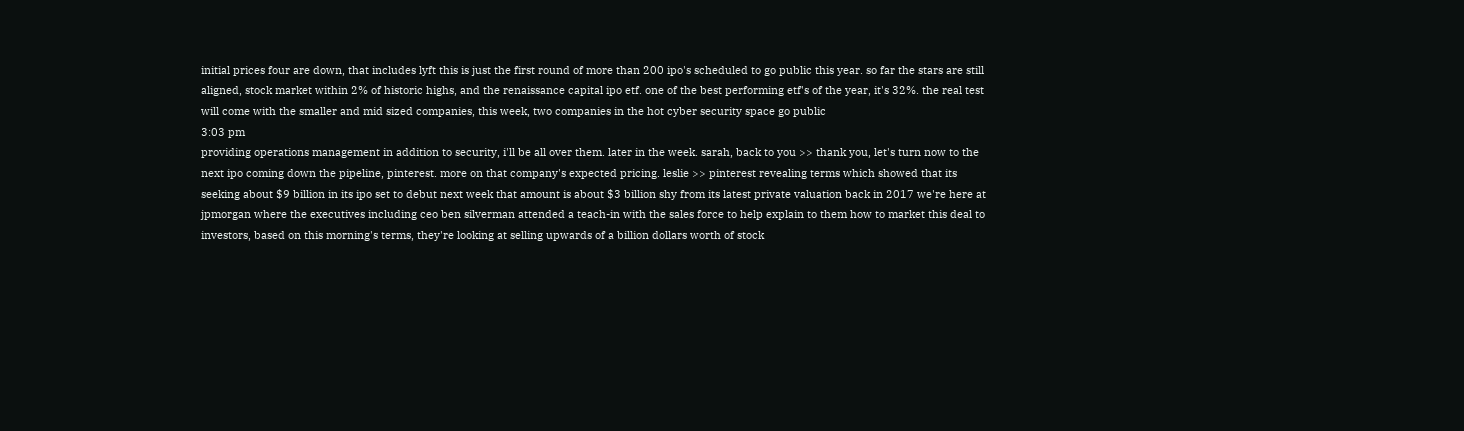initial prices four are down, that includes lyft this is just the first round of more than 200 ipo's scheduled to go public this year. so far the stars are still aligned, stock market within 2% of historic highs, and the renaissance capital ipo etf. one of the best performing etf's of the year, it's 32%. the real test will come with the smaller and mid sized companies, this week, two companies in the hot cyber security space go public
3:03 pm
providing operations management in addition to security, i'll be all over them. later in the week. sarah, back to you >> thank you, let's turn now to the next ipo coming down the pipeline, pinterest. more on that company's expected pricing. leslie >> pinterest revealing terms which showed that its seeking about $9 billion in its ipo set to debut next week that amount is about $3 billion shy from its latest private valuation back in 2017 we're here at jpmorgan where the executives including ceo ben silverman attended a teach-in with the sales force to help explain to them how to market this deal to investors, based on this morning's terms, they're looking at selling upwards of a billion dollars worth of stock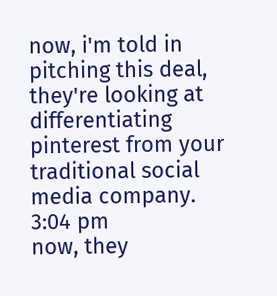now, i'm told in pitching this deal, they're looking at differentiating pinterest from your traditional social media company.
3:04 pm
now, they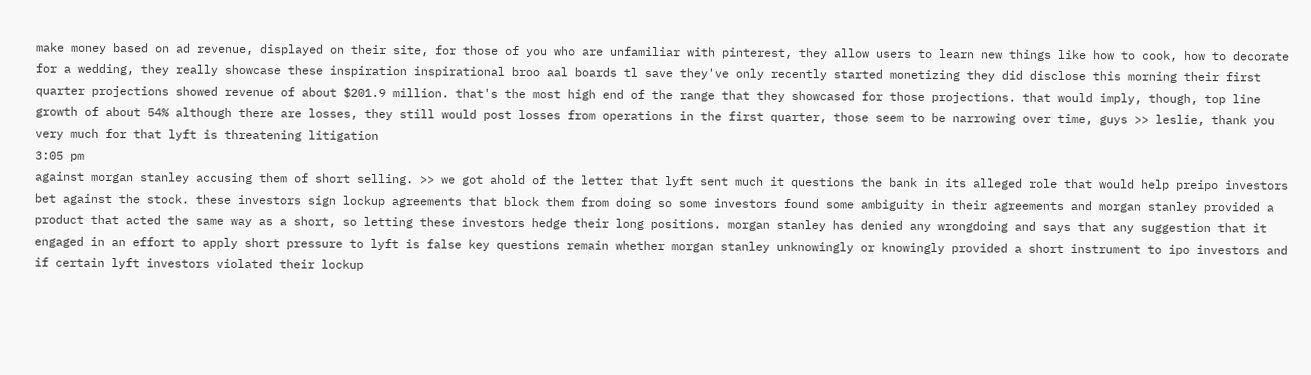make money based on ad revenue, displayed on their site, for those of you who are unfamiliar with pinterest, they allow users to learn new things like how to cook, how to decorate for a wedding, they really showcase these inspiration inspirational broo aal boards tl save they've only recently started monetizing they did disclose this morning their first quarter projections showed revenue of about $201.9 million. that's the most high end of the range that they showcased for those projections. that would imply, though, top line growth of about 54% although there are losses, they still would post losses from operations in the first quarter, those seem to be narrowing over time, guys >> leslie, thank you very much for that lyft is threatening litigation
3:05 pm
against morgan stanley accusing them of short selling. >> we got ahold of the letter that lyft sent much it questions the bank in its alleged role that would help preipo investors bet against the stock. these investors sign lockup agreements that block them from doing so some investors found some ambiguity in their agreements and morgan stanley provided a product that acted the same way as a short, so letting these investors hedge their long positions. morgan stanley has denied any wrongdoing and says that any suggestion that it engaged in an effort to apply short pressure to lyft is false key questions remain whether morgan stanley unknowingly or knowingly provided a short instrument to ipo investors and if certain lyft investors violated their lockup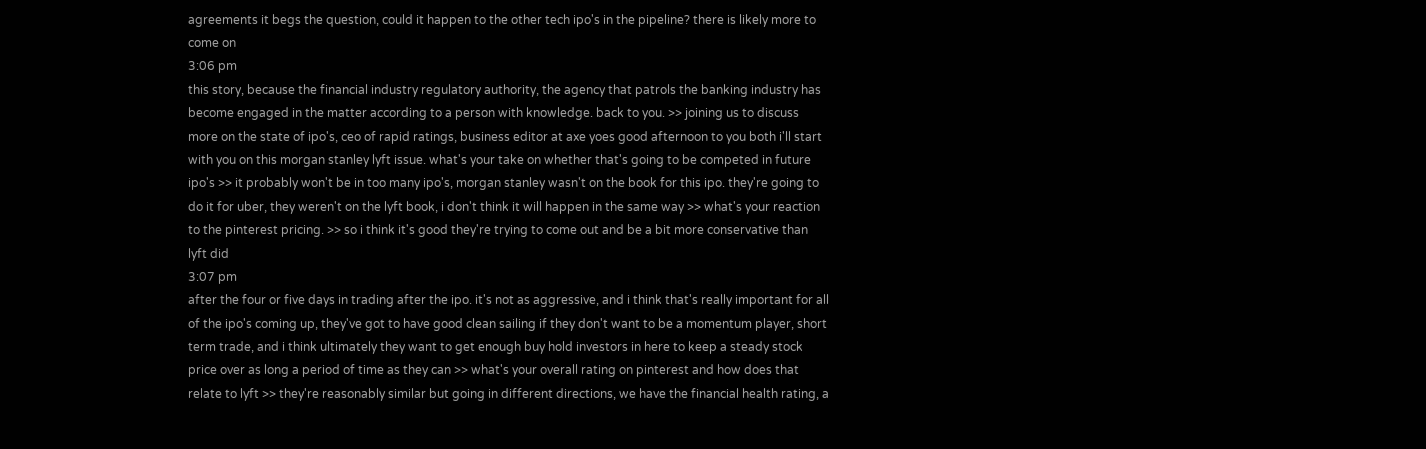agreements it begs the question, could it happen to the other tech ipo's in the pipeline? there is likely more to come on
3:06 pm
this story, because the financial industry regulatory authority, the agency that patrols the banking industry has become engaged in the matter according to a person with knowledge. back to you. >> joining us to discuss more on the state of ipo's, ceo of rapid ratings, business editor at axe yoes good afternoon to you both i'll start with you on this morgan stanley lyft issue. what's your take on whether that's going to be competed in future ipo's >> it probably won't be in too many ipo's, morgan stanley wasn't on the book for this ipo. they're going to do it for uber, they weren't on the lyft book, i don't think it will happen in the same way >> what's your reaction to the pinterest pricing. >> so i think it's good they're trying to come out and be a bit more conservative than lyft did
3:07 pm
after the four or five days in trading after the ipo. it's not as aggressive, and i think that's really important for all of the ipo's coming up, they've got to have good clean sailing if they don't want to be a momentum player, short term trade, and i think ultimately they want to get enough buy hold investors in here to keep a steady stock price over as long a period of time as they can >> what's your overall rating on pinterest and how does that relate to lyft >> they're reasonably similar but going in different directions, we have the financial health rating, a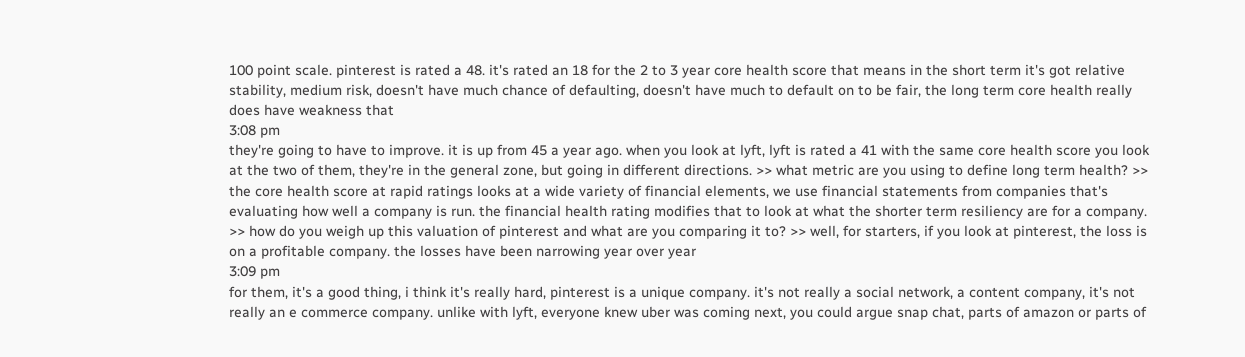100 point scale. pinterest is rated a 48. it's rated an 18 for the 2 to 3 year core health score that means in the short term it's got relative stability, medium risk, doesn't have much chance of defaulting, doesn't have much to default on to be fair, the long term core health really does have weakness that
3:08 pm
they're going to have to improve. it is up from 45 a year ago. when you look at lyft, lyft is rated a 41 with the same core health score you look at the two of them, they're in the general zone, but going in different directions. >> what metric are you using to define long term health? >> the core health score at rapid ratings looks at a wide variety of financial elements, we use financial statements from companies that's evaluating how well a company is run. the financial health rating modifies that to look at what the shorter term resiliency are for a company. >> how do you weigh up this valuation of pinterest and what are you comparing it to? >> well, for starters, if you look at pinterest, the loss is on a profitable company. the losses have been narrowing year over year
3:09 pm
for them, it's a good thing, i think it's really hard, pinterest is a unique company. it's not really a social network, a content company, it's not really an e commerce company. unlike with lyft, everyone knew uber was coming next, you could argue snap chat, parts of amazon or parts of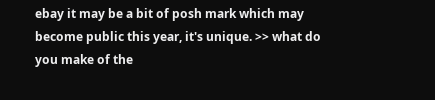ebay it may be a bit of posh mark which may become public this year, it's unique. >> what do you make of the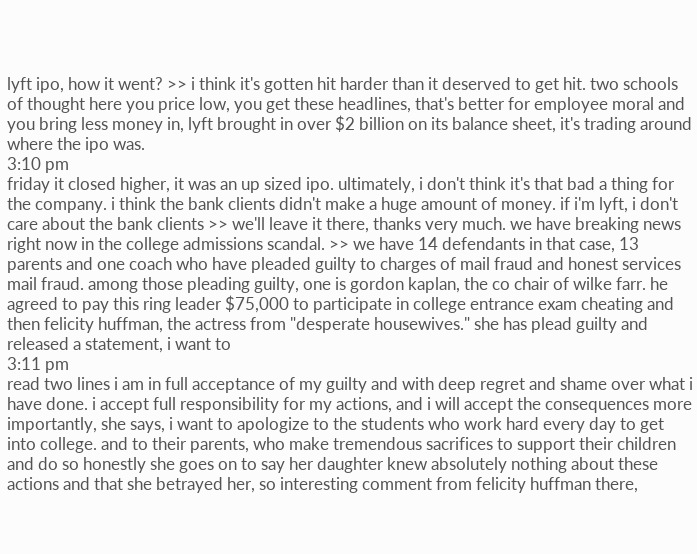lyft ipo, how it went? >> i think it's gotten hit harder than it deserved to get hit. two schools of thought here you price low, you get these headlines, that's better for employee moral and you bring less money in, lyft brought in over $2 billion on its balance sheet, it's trading around where the ipo was.
3:10 pm
friday it closed higher, it was an up sized ipo. ultimately, i don't think it's that bad a thing for the company. i think the bank clients didn't make a huge amount of money. if i'm lyft, i don't care about the bank clients >> we'll leave it there, thanks very much. we have breaking news right now in the college admissions scandal. >> we have 14 defendants in that case, 13 parents and one coach who have pleaded guilty to charges of mail fraud and honest services mail fraud. among those pleading guilty, one is gordon kaplan, the co chair of wilke farr. he agreed to pay this ring leader $75,000 to participate in college entrance exam cheating and then felicity huffman, the actress from "desperate housewives." she has plead guilty and released a statement, i want to
3:11 pm
read two lines i am in full acceptance of my guilty and with deep regret and shame over what i have done. i accept full responsibility for my actions, and i will accept the consequences more importantly, she says, i want to apologize to the students who work hard every day to get into college. and to their parents, who make tremendous sacrifices to support their children and do so honestly she goes on to say her daughter knew absolutely nothing about these actions and that she betrayed her, so interesting comment from felicity huffman there,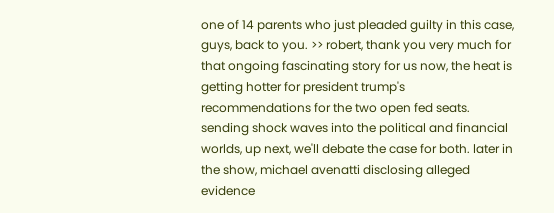one of 14 parents who just pleaded guilty in this case, guys, back to you. >> robert, thank you very much for that ongoing fascinating story for us now, the heat is getting hotter for president trump's recommendations for the two open fed seats. sending shock waves into the political and financial worlds, up next, we'll debate the case for both. later in the show, michael avenatti disclosing alleged evidence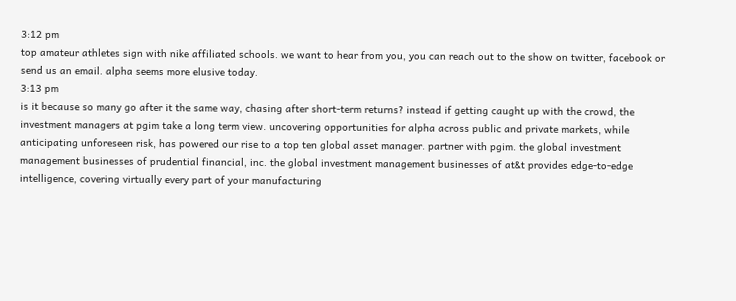3:12 pm
top amateur athletes sign with nike affiliated schools. we want to hear from you, you can reach out to the show on twitter, facebook or send us an email. alpha seems more elusive today.
3:13 pm
is it because so many go after it the same way, chasing after short-term returns? instead if getting caught up with the crowd, the investment managers at pgim take a long term view. uncovering opportunities for alpha across public and private markets, while anticipating unforeseen risk, has powered our rise to a top ten global asset manager. partner with pgim. the global investment management businesses of prudential financial, inc. the global investment management businesses of at&t provides edge-to-edge intelligence, covering virtually every part of your manufacturing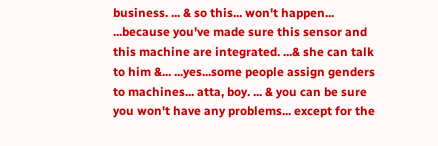business. ... & so this... won't happen... ...because you've made sure this sensor and this machine are integrated. ...& she can talk to him &... ...yes...some people assign genders to machines... atta, boy. ... & you can be sure you won't have any problems... except for the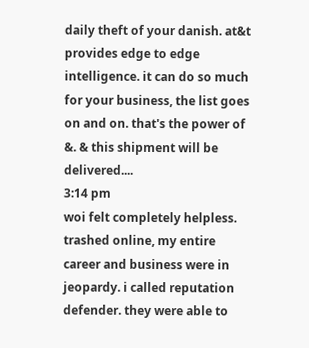daily theft of your danish. at&t provides edge to edge intelligence. it can do so much for your business, the list goes on and on. that's the power of &. & this shipment will be delivered....
3:14 pm
woi felt completely helpless. trashed online, my entire career and business were in jeopardy. i called reputation defender. they were able to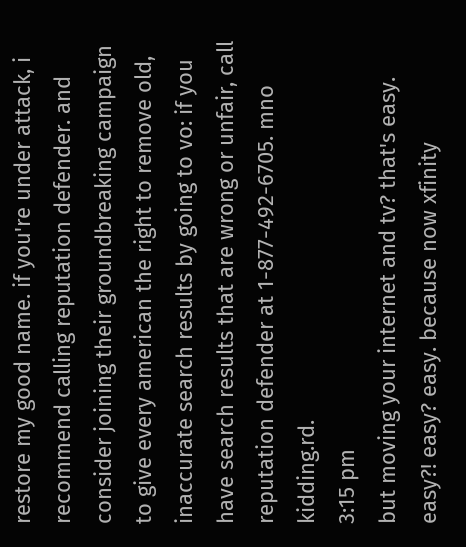restore my good name. if you're under attack, i recommend calling reputation defender. and consider joining their groundbreaking campaign to give every american the right to remove old, inaccurate search results by going to vo: if you have search results that are wrong or unfair, call reputation defender at 1-877-492-6705. mno kidding.rd.
3:15 pm
but moving your internet and tv? that's easy. easy?! easy? easy. because now xfinity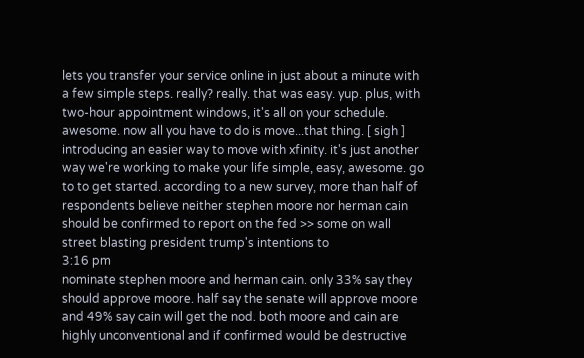lets you transfer your service online in just about a minute with a few simple steps. really? really. that was easy. yup. plus, with two-hour appointment windows, it's all on your schedule. awesome. now all you have to do is move...that thing. [ sigh ] introducing an easier way to move with xfinity. it's just another way we're working to make your life simple, easy, awesome. go to to get started. according to a new survey, more than half of respondents believe neither stephen moore nor herman cain should be confirmed to report on the fed >> some on wall street blasting president trump's intentions to
3:16 pm
nominate stephen moore and herman cain. only 33% say they should approve moore. half say the senate will approve moore and 49% say cain will get the nod. both moore and cain are highly unconventional and if confirmed would be destructive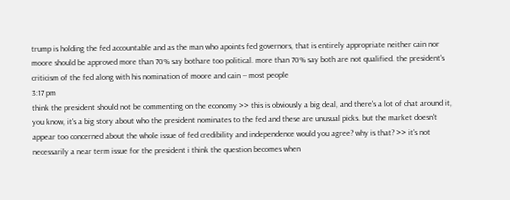trump is holding the fed accountable and as the man who apoints fed governors, that is entirely appropriate neither cain nor moore should be approved more than 70% say bothare too political. more than 70% say both are not qualified. the president's criticism of the fed along with his nomination of moore and cain -- most people
3:17 pm
think the president should not be commenting on the economy >> this is obviously a big deal, and there's a lot of chat around it, you know, it's a big story about who the president nominates to the fed and these are unusual picks. but the market doesn't appear too concerned about the whole issue of fed credibility and independence would you agree? why is that? >> it's not necessarily a near term issue for the president i think the question becomes when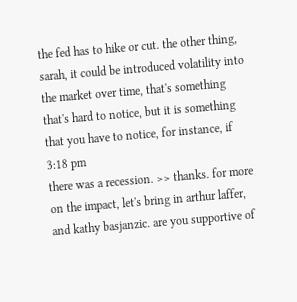the fed has to hike or cut. the other thing, sarah, it could be introduced volatility into the market over time, that's something that's hard to notice, but it is something that you have to notice, for instance, if
3:18 pm
there was a recession. >> thanks. for more on the impact, let's bring in arthur laffer, and kathy basjanzic. are you supportive of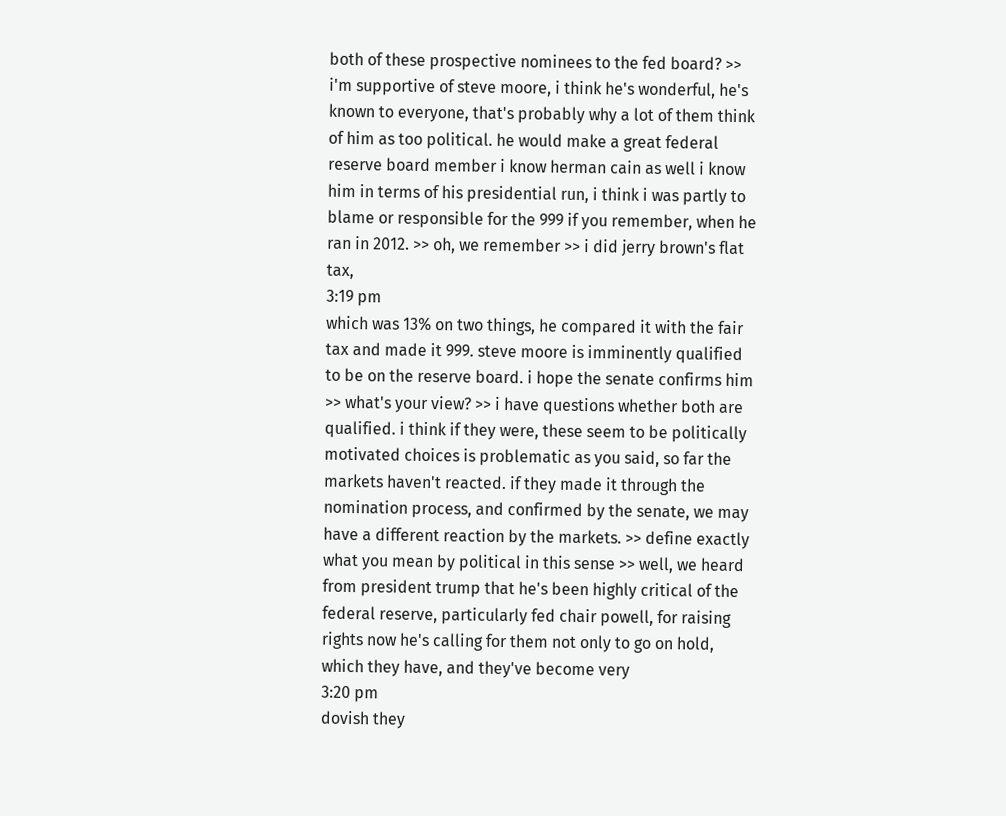both of these prospective nominees to the fed board? >> i'm supportive of steve moore, i think he's wonderful, he's known to everyone, that's probably why a lot of them think of him as too political. he would make a great federal reserve board member i know herman cain as well i know him in terms of his presidential run, i think i was partly to blame or responsible for the 999 if you remember, when he ran in 2012. >> oh, we remember >> i did jerry brown's flat tax,
3:19 pm
which was 13% on two things, he compared it with the fair tax and made it 999. steve moore is imminently qualified to be on the reserve board. i hope the senate confirms him >> what's your view? >> i have questions whether both are qualified. i think if they were, these seem to be politically motivated choices is problematic as you said, so far the markets haven't reacted. if they made it through the nomination process, and confirmed by the senate, we may have a different reaction by the markets. >> define exactly what you mean by political in this sense >> well, we heard from president trump that he's been highly critical of the federal reserve, particularly fed chair powell, for raising rights now he's calling for them not only to go on hold, which they have, and they've become very
3:20 pm
dovish they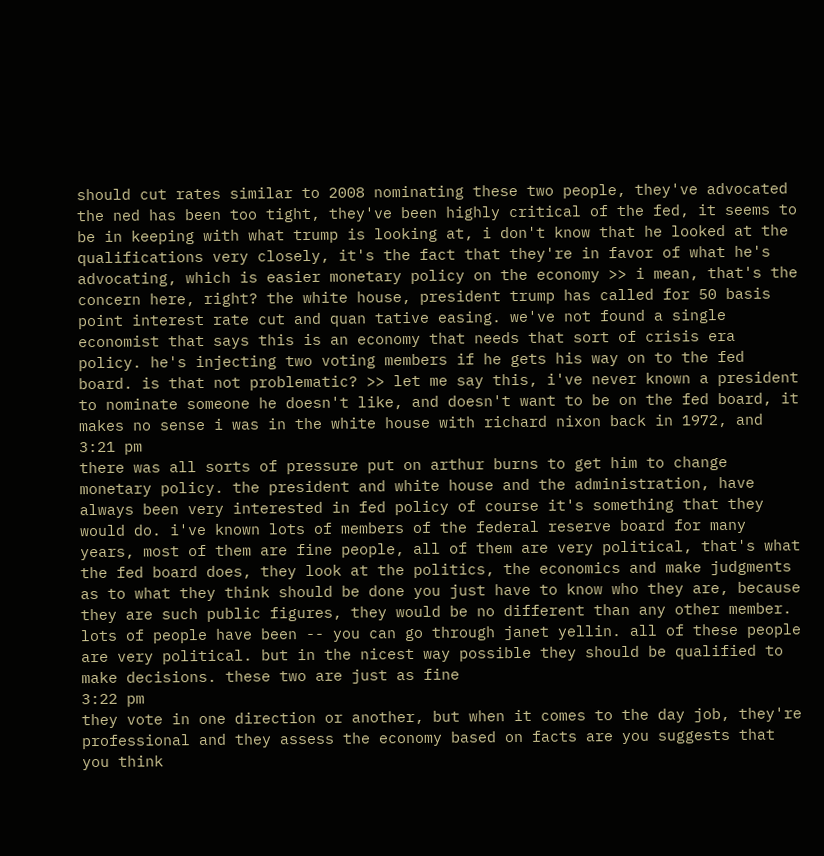should cut rates similar to 2008 nominating these two people, they've advocated the ned has been too tight, they've been highly critical of the fed, it seems to be in keeping with what trump is looking at, i don't know that he looked at the qualifications very closely, it's the fact that they're in favor of what he's advocating, which is easier monetary policy on the economy >> i mean, that's the concern here, right? the white house, president trump has called for 50 basis point interest rate cut and quan tative easing. we've not found a single economist that says this is an economy that needs that sort of crisis era policy. he's injecting two voting members if he gets his way on to the fed board. is that not problematic? >> let me say this, i've never known a president to nominate someone he doesn't like, and doesn't want to be on the fed board, it makes no sense i was in the white house with richard nixon back in 1972, and
3:21 pm
there was all sorts of pressure put on arthur burns to get him to change monetary policy. the president and white house and the administration, have always been very interested in fed policy of course it's something that they would do. i've known lots of members of the federal reserve board for many years, most of them are fine people, all of them are very political, that's what the fed board does, they look at the politics, the economics and make judgments as to what they think should be done you just have to know who they are, because they are such public figures, they would be no different than any other member. lots of people have been -- you can go through janet yellin. all of these people are very political. but in the nicest way possible they should be qualified to make decisions. these two are just as fine
3:22 pm
they vote in one direction or another, but when it comes to the day job, they're professional and they assess the economy based on facts are you suggests that you think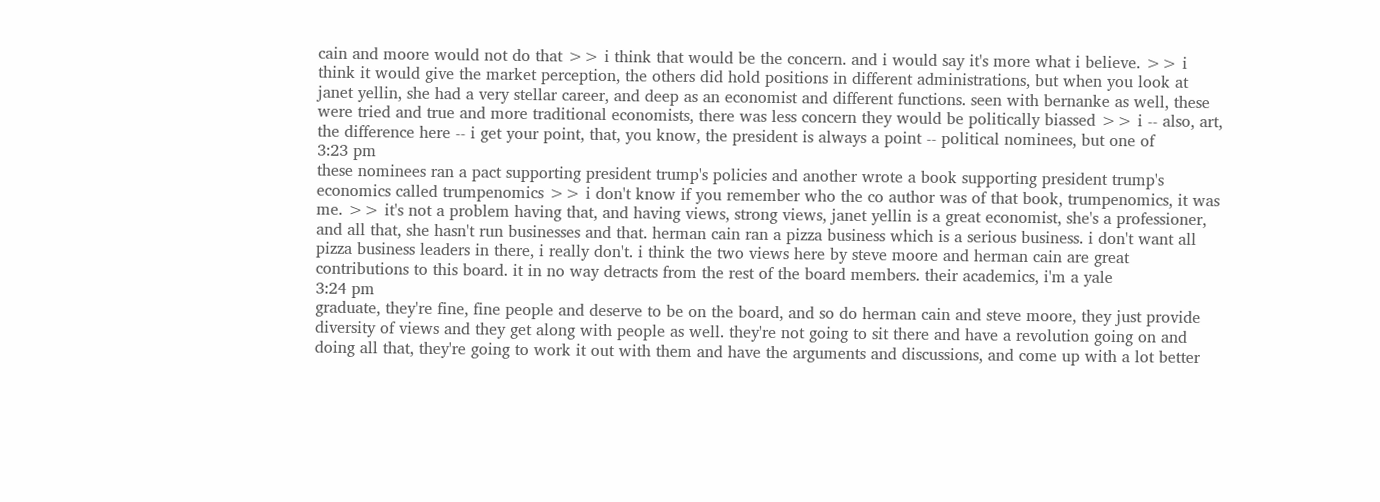cain and moore would not do that >> i think that would be the concern. and i would say it's more what i believe. >> i think it would give the market perception, the others did hold positions in different administrations, but when you look at janet yellin, she had a very stellar career, and deep as an economist and different functions. seen with bernanke as well, these were tried and true and more traditional economists, there was less concern they would be politically biassed >> i -- also, art, the difference here -- i get your point, that, you know, the president is always a point -- political nominees, but one of
3:23 pm
these nominees ran a pact supporting president trump's policies and another wrote a book supporting president trump's economics called trumpenomics >> i don't know if you remember who the co author was of that book, trumpenomics, it was me. >> it's not a problem having that, and having views, strong views, janet yellin is a great economist, she's a professioner, and all that, she hasn't run businesses and that. herman cain ran a pizza business which is a serious business. i don't want all pizza business leaders in there, i really don't. i think the two views here by steve moore and herman cain are great contributions to this board. it in no way detracts from the rest of the board members. their academics, i'm a yale
3:24 pm
graduate, they're fine, fine people and deserve to be on the board, and so do herman cain and steve moore, they just provide diversity of views and they get along with people as well. they're not going to sit there and have a revolution going on and doing all that, they're going to work it out with them and have the arguments and discussions, and come up with a lot better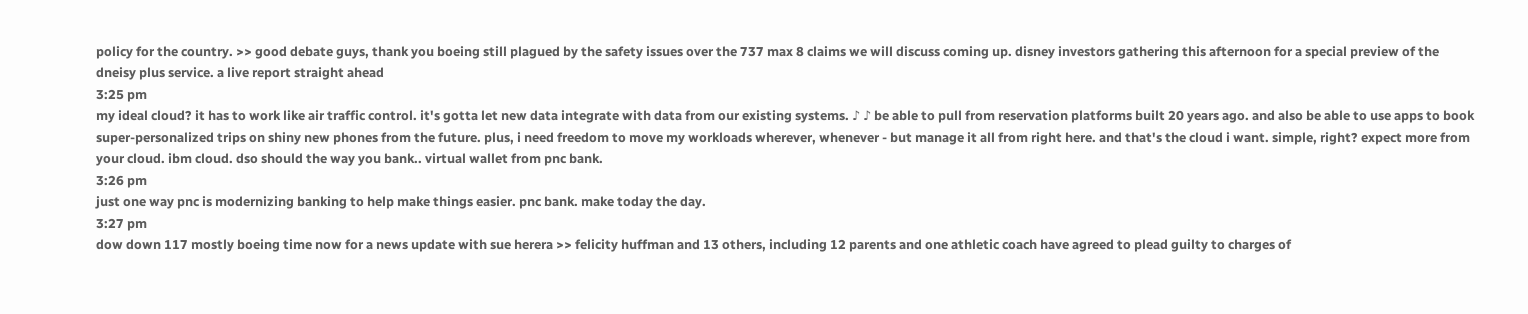policy for the country. >> good debate guys, thank you boeing still plagued by the safety issues over the 737 max 8 claims we will discuss coming up. disney investors gathering this afternoon for a special preview of the dneisy plus service. a live report straight ahead
3:25 pm
my ideal cloud? it has to work like air traffic control. it's gotta let new data integrate with data from our existing systems. ♪ ♪ be able to pull from reservation platforms built 20 years ago. and also be able to use apps to book super-personalized trips on shiny new phones from the future. plus, i need freedom to move my workloads wherever, whenever - but manage it all from right here. and that's the cloud i want. simple, right? expect more from your cloud. ibm cloud. dso should the way you bank.. virtual wallet from pnc bank.
3:26 pm
just one way pnc is modernizing banking to help make things easier. pnc bank. make today the day.
3:27 pm
dow down 117 mostly boeing time now for a news update with sue herera >> felicity huffman and 13 others, including 12 parents and one athletic coach have agreed to plead guilty to charges of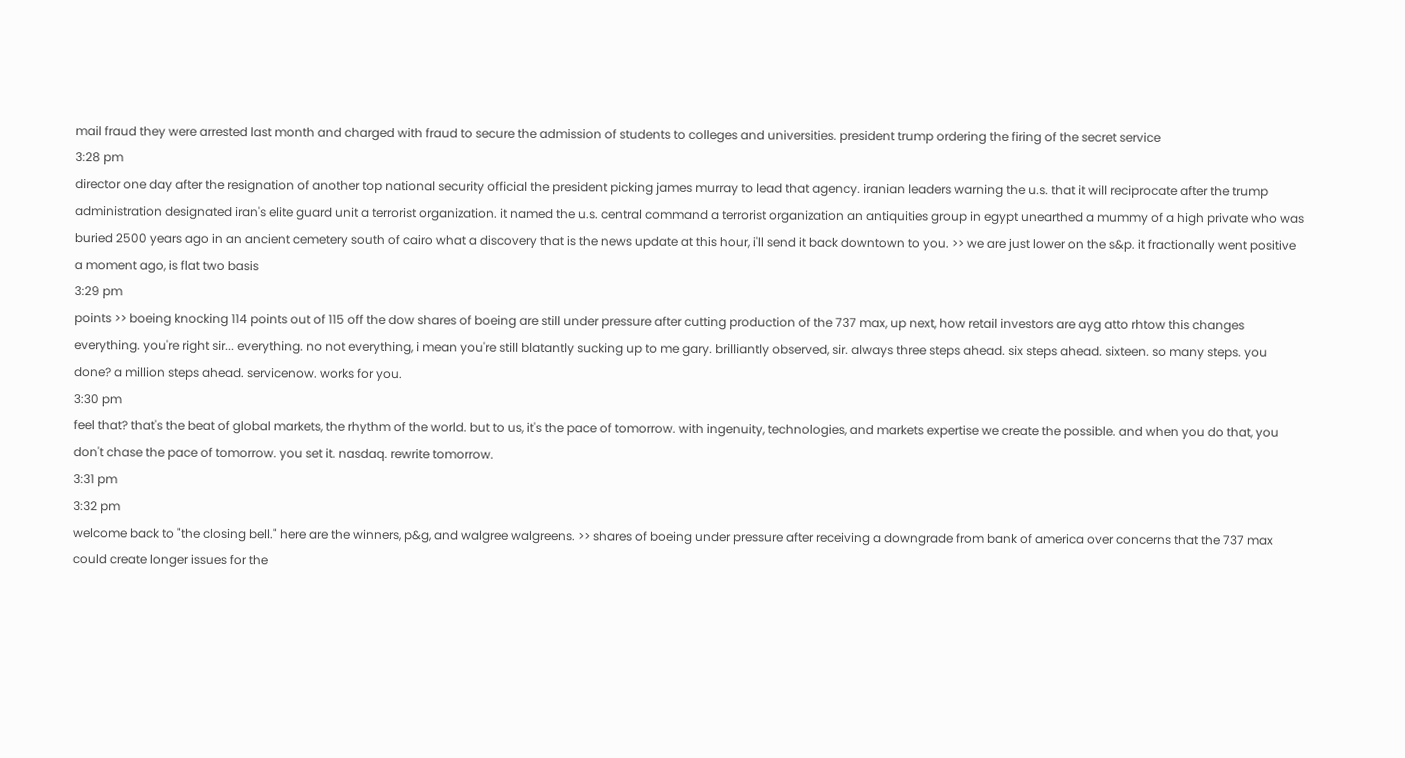mail fraud they were arrested last month and charged with fraud to secure the admission of students to colleges and universities. president trump ordering the firing of the secret service
3:28 pm
director one day after the resignation of another top national security official the president picking james murray to lead that agency. iranian leaders warning the u.s. that it will reciprocate after the trump administration designated iran's elite guard unit a terrorist organization. it named the u.s. central command a terrorist organization an antiquities group in egypt unearthed a mummy of a high private who was buried 2500 years ago in an ancient cemetery south of cairo what a discovery that is the news update at this hour, i'll send it back downtown to you. >> we are just lower on the s&p. it fractionally went positive a moment ago, is flat two basis
3:29 pm
points >> boeing knocking 114 points out of 115 off the dow shares of boeing are still under pressure after cutting production of the 737 max, up next, how retail investors are ayg atto rhtow this changes everything. you're right sir... everything. no not everything, i mean you're still blatantly sucking up to me gary. brilliantly observed, sir. always three steps ahead. six steps ahead. sixteen. so many steps. you done? a million steps ahead. servicenow. works for you.
3:30 pm
feel that? that's the beat of global markets, the rhythm of the world. but to us, it's the pace of tomorrow. with ingenuity, technologies, and markets expertise we create the possible. and when you do that, you don't chase the pace of tomorrow. you set it. nasdaq. rewrite tomorrow.
3:31 pm
3:32 pm
welcome back to "the closing bell." here are the winners, p&g, and walgree walgreens. >> shares of boeing under pressure after receiving a downgrade from bank of america over concerns that the 737 max could create longer issues for the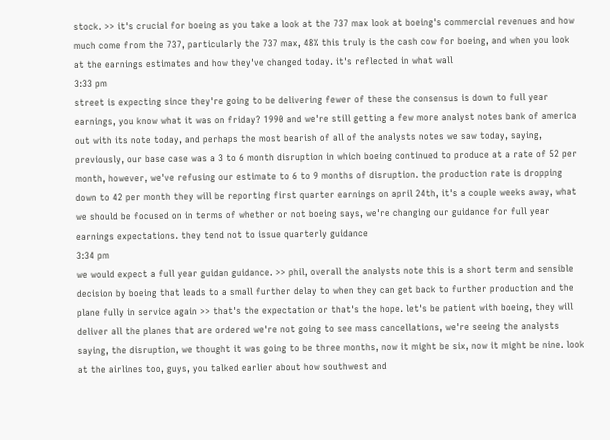stock. >> it's crucial for boeing as you take a look at the 737 max look at boeing's commercial revenues and how much come from the 737, particularly the 737 max, 48% this truly is the cash cow for boeing, and when you look at the earnings estimates and how they've changed today. it's reflected in what wall
3:33 pm
street is expecting since they're going to be delivering fewer of these the consensus is down to full year earnings, you know what it was on friday? 1990 and we're still getting a few more analyst notes bank of america out with its note today, and perhaps the most bearish of all of the analysts notes we saw today, saying, previously, our base case was a 3 to 6 month disruption in which boeing continued to produce at a rate of 52 per month, however, we've refusing our estimate to 6 to 9 months of disruption. the production rate is dropping down to 42 per month they will be reporting first quarter earnings on april 24th, it's a couple weeks away, what we should be focused on in terms of whether or not boeing says, we're changing our guidance for full year earnings expectations. they tend not to issue quarterly guidance
3:34 pm
we would expect a full year guidan guidance. >> phil, overall the analysts note this is a short term and sensible decision by boeing that leads to a small further delay to when they can get back to further production and the plane fully in service again >> that's the expectation or that's the hope. let's be patient with boeing, they will deliver all the planes that are ordered we're not going to see mass cancellations, we're seeing the analysts saying, the disruption, we thought it was going to be three months, now it might be six, now it might be nine. look at the airlines too, guys, you talked earlier about how southwest and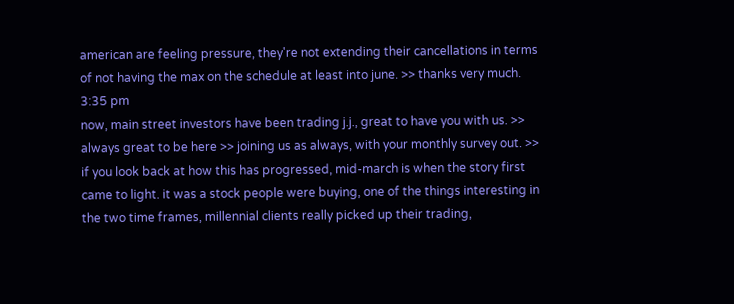american are feeling pressure, they're not extending their cancellations in terms of not having the max on the schedule at least into june. >> thanks very much.
3:35 pm
now, main street investors have been trading j.j., great to have you with us. >> always great to be here >> joining us as always, with your monthly survey out. >> if you look back at how this has progressed, mid-march is when the story first came to light. it was a stock people were buying, one of the things interesting in the two time frames, millennial clients really picked up their trading,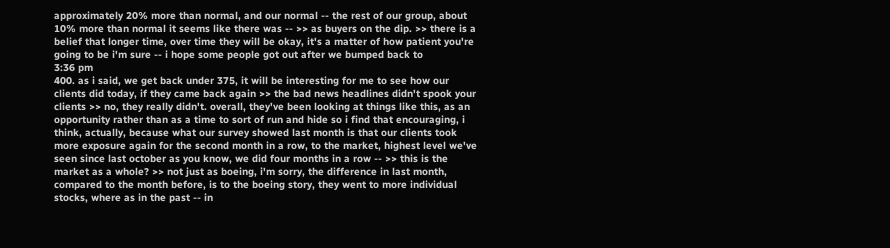approximately 20% more than normal, and our normal -- the rest of our group, about 10% more than normal it seems like there was -- >> as buyers on the dip. >> there is a belief that longer time, over time they will be okay, it's a matter of how patient you're going to be i'm sure -- i hope some people got out after we bumped back to
3:36 pm
400. as i said, we get back under 375, it will be interesting for me to see how our clients did today, if they came back again >> the bad news headlines didn't spook your clients >> no, they really didn't. overall, they've been looking at things like this, as an opportunity rather than as a time to sort of run and hide so i find that encouraging, i think, actually, because what our survey showed last month is that our clients took more exposure again for the second month in a row, to the market, highest level we've seen since last october as you know, we did four months in a row -- >> this is the market as a whole? >> not just as boeing, i'm sorry, the difference in last month, compared to the month before, is to the boeing story, they went to more individual stocks, where as in the past -- in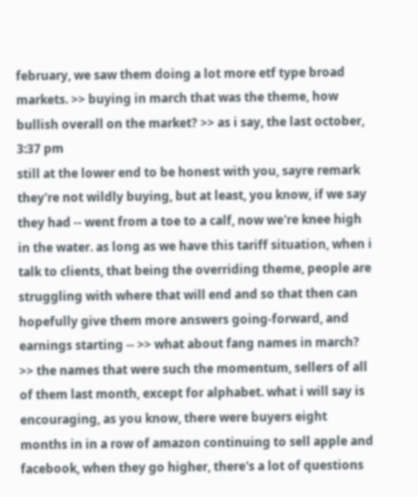february, we saw them doing a lot more etf type broad markets. >> buying in march that was the theme, how bullish overall on the market? >> as i say, the last october,
3:37 pm
still at the lower end to be honest with you, sayre remark they're not wildly buying, but at least, you know, if we say they had -- went from a toe to a calf, now we're knee high in the water. as long as we have this tariff situation, when i talk to clients, that being the overriding theme, people are struggling with where that will end and so that then can hopefully give them more answers going-forward, and earnings starting -- >> what about fang names in march? >> the names that were such the momentum, sellers of all of them last month, except for alphabet. what i will say is encouraging, as you know, there were buyers eight months in in a row of amazon continuing to sell apple and facebook, when they go higher, there's a lot of questions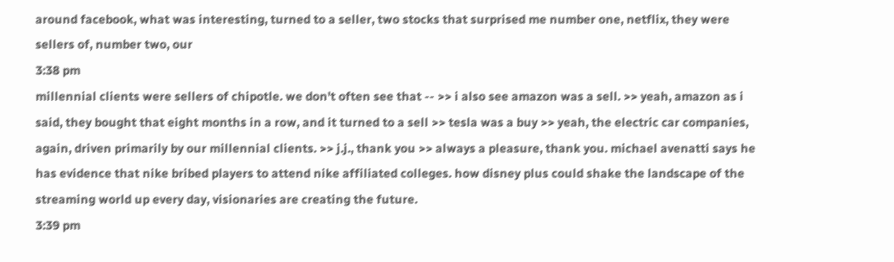around facebook, what was interesting, turned to a seller, two stocks that surprised me number one, netflix, they were sellers of, number two, our
3:38 pm
millennial clients were sellers of chipotle. we don't often see that -- >> i also see amazon was a sell. >> yeah, amazon as i said, they bought that eight months in a row, and it turned to a sell >> tesla was a buy >> yeah, the electric car companies, again, driven primarily by our millennial clients. >> j.j., thank you >> always a pleasure, thank you. michael avenatti says he has evidence that nike bribed players to attend nike affiliated colleges. how disney plus could shake the landscape of the streaming world up every day, visionaries are creating the future.
3:39 pm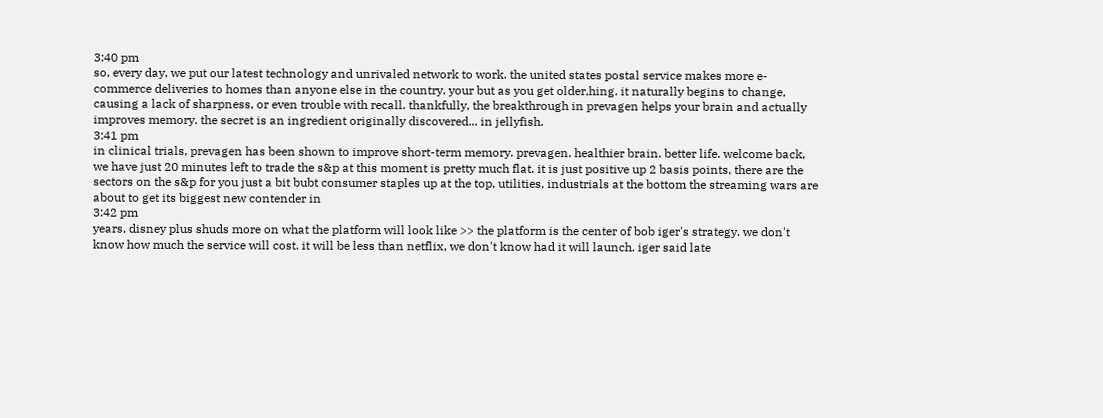3:40 pm
so, every day, we put our latest technology and unrivaled network to work. the united states postal service makes more e-commerce deliveries to homes than anyone else in the country. your but as you get older,hing. it naturally begins to change, causing a lack of sharpness, or even trouble with recall. thankfully, the breakthrough in prevagen helps your brain and actually improves memory. the secret is an ingredient originally discovered... in jellyfish.
3:41 pm
in clinical trials, prevagen has been shown to improve short-term memory. prevagen. healthier brain. better life. welcome back, we have just 20 minutes left to trade the s&p at this moment is pretty much flat. it is just positive up 2 basis points, there are the sectors on the s&p for you just a bit bubt consumer staples up at the top, utilities, industrials at the bottom the streaming wars are about to get its biggest new contender in
3:42 pm
years, disney plus shuds more on what the platform will look like >> the platform is the center of bob iger's strategy. we don't know how much the service will cost. it will be less than netflix, we don't know had it will launch. iger said late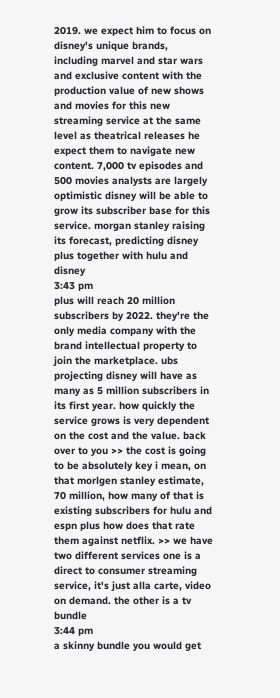2019. we expect him to focus on disney's unique brands, including marvel and star wars and exclusive content with the production value of new shows and movies for this new streaming service at the same level as theatrical releases he expect them to navigate new content. 7,000 tv episodes and 500 movies analysts are largely optimistic disney will be able to grow its subscriber base for this service. morgan stanley raising its forecast, predicting disney plus together with hulu and disney
3:43 pm
plus will reach 20 million subscribers by 2022. they're the only media company with the brand intellectual property to join the marketplace. ubs projecting disney will have as many as 5 million subscribers in its first year. how quickly the service grows is very dependent on the cost and the value. back over to you >> the cost is going to be absolutely key i mean, on that morlgen stanley estimate, 70 million, how many of that is existing subscribers for hulu and espn plus how does that rate them against netflix. >> we have two different services one is a direct to consumer streaming service, it's just alla carte, video on demand. the other is a tv bundle
3:44 pm
a skinny bundle you would get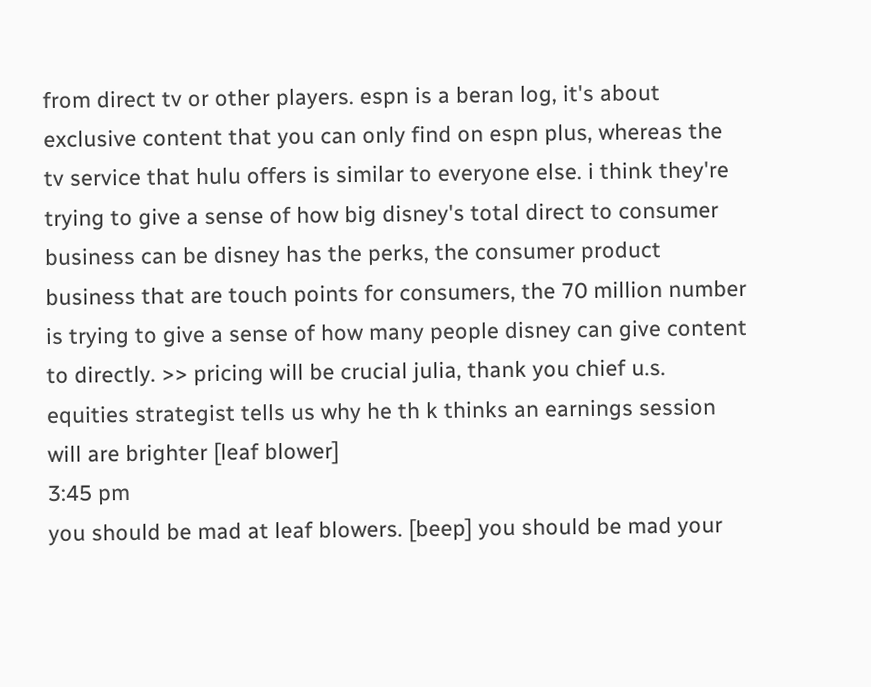from direct tv or other players. espn is a beran log, it's about exclusive content that you can only find on espn plus, whereas the tv service that hulu offers is similar to everyone else. i think they're trying to give a sense of how big disney's total direct to consumer business can be disney has the perks, the consumer product business that are touch points for consumers, the 70 million number is trying to give a sense of how many people disney can give content to directly. >> pricing will be crucial julia, thank you chief u.s. equities strategist tells us why he th k thinks an earnings session will are brighter [leaf blower]
3:45 pm
you should be mad at leaf blowers. [beep] you should be mad your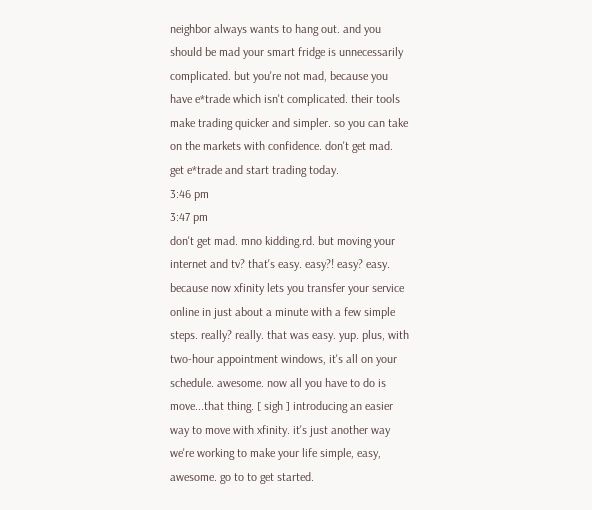neighbor always wants to hang out. and you should be mad your smart fridge is unnecessarily complicated. but you're not mad, because you have e*trade which isn't complicated. their tools make trading quicker and simpler. so you can take on the markets with confidence. don't get mad. get e*trade and start trading today.
3:46 pm
3:47 pm
don't get mad. mno kidding.rd. but moving your internet and tv? that's easy. easy?! easy? easy. because now xfinity lets you transfer your service online in just about a minute with a few simple steps. really? really. that was easy. yup. plus, with two-hour appointment windows, it's all on your schedule. awesome. now all you have to do is move...that thing. [ sigh ] introducing an easier way to move with xfinity. it's just another way we're working to make your life simple, easy, awesome. go to to get started.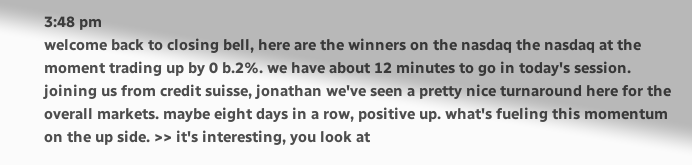3:48 pm
welcome back to closing bell, here are the winners on the nasdaq the nasdaq at the moment trading up by 0 b.2%. we have about 12 minutes to go in today's session. joining us from credit suisse, jonathan we've seen a pretty nice turnaround here for the overall markets. maybe eight days in a row, positive up. what's fueling this momentum on the up side. >> it's interesting, you look at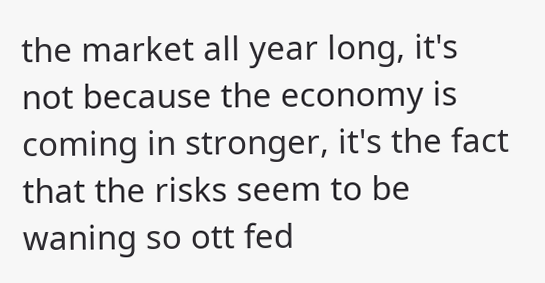the market all year long, it's not because the economy is coming in stronger, it's the fact that the risks seem to be waning so ott fed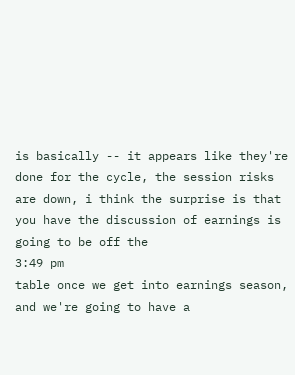is basically -- it appears like they're done for the cycle, the session risks are down, i think the surprise is that you have the discussion of earnings is going to be off the
3:49 pm
table once we get into earnings season, and we're going to have a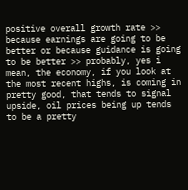positive overall growth rate >> because earnings are going to be better or because guidance is going to be better >> probably, yes i mean, the economy, if you look at the most recent highs, is coming in pretty good, that tends to signal upside, oil prices being up tends to be a pretty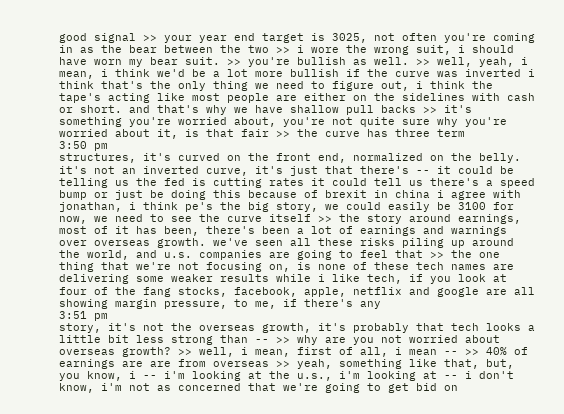good signal >> your year end target is 3025, not often you're coming in as the bear between the two >> i wore the wrong suit, i should have worn my bear suit. >> you're bullish as well. >> well, yeah, i mean, i think we'd be a lot more bullish if the curve was inverted i think that's the only thing we need to figure out, i think the tape's acting like most people are either on the sidelines with cash or short. and that's why we have shallow pull backs >> it's something you're worried about, you're not quite sure why you're worried about it, is that fair >> the curve has three term
3:50 pm
structures, it's curved on the front end, normalized on the belly. it's not an inverted curve, it's just that there's -- it could be telling us the fed is cutting rates it could tell us there's a speed bump or just be doing this because of brexit in china i agree with jonathan, i think pe's the big story, we could easily be 3100 for now, we need to see the curve itself >> the story around earnings, most of it has been, there's been a lot of earnings and warnings over overseas growth. we've seen all these risks piling up around the world, and u.s. companies are going to feel that >> the one thing that we're not focusing on, is none of these tech names are delivering some weaker results while i like tech, if you look at four of the fang stocks, facebook, apple, netflix and google are all showing margin pressure, to me, if there's any
3:51 pm
story, it's not the overseas growth, it's probably that tech looks a little bit less strong than -- >> why are you not worried about overseas growth? >> well, i mean, first of all, i mean -- >> 40% of earnings are are from overseas >> yeah, something like that, but, you know, i -- i'm looking at the u.s., i'm looking at -- i don't know, i'm not as concerned that we're going to get bid on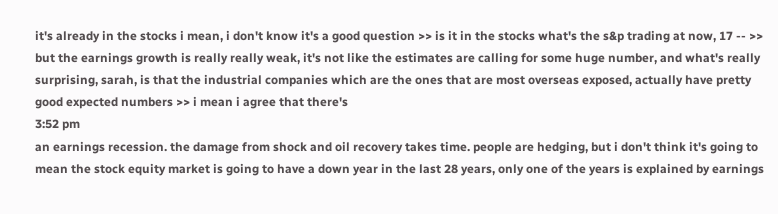it's already in the stocks i mean, i don't know it's a good question >> is it in the stocks what's the s&p trading at now, 17 -- >> but the earnings growth is really really weak, it's not like the estimates are calling for some huge number, and what's really surprising, sarah, is that the industrial companies which are the ones that are most overseas exposed, actually have pretty good expected numbers >> i mean i agree that there's
3:52 pm
an earnings recession. the damage from shock and oil recovery takes time. people are hedging, but i don't think it's going to mean the stock equity market is going to have a down year in the last 28 years, only one of the years is explained by earnings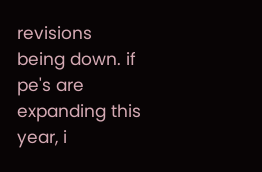revisions being down. if pe's are expanding this year, i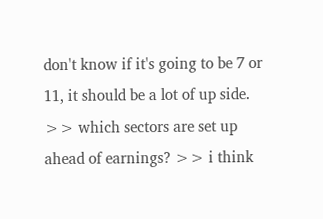don't know if it's going to be 7 or 11, it should be a lot of up side. >> which sectors are set up ahead of earnings? >> i think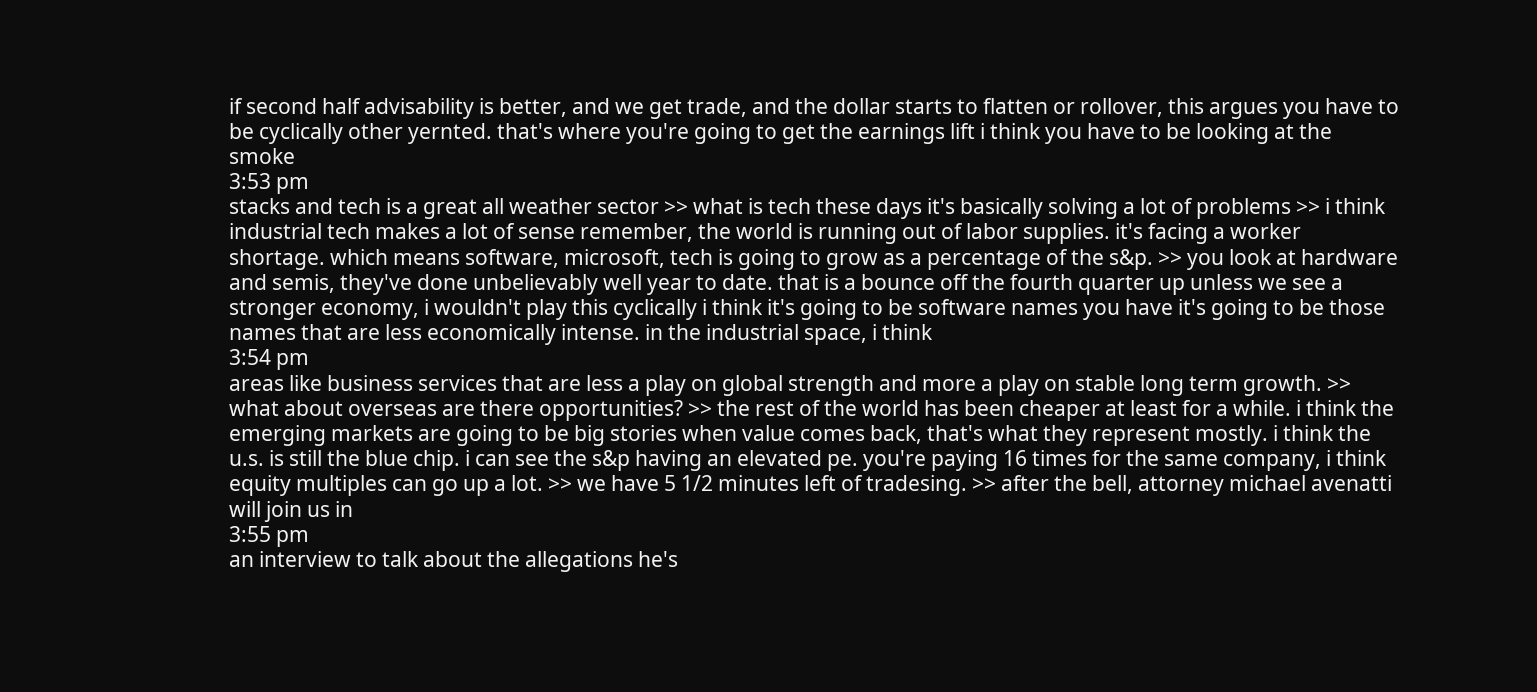if second half advisability is better, and we get trade, and the dollar starts to flatten or rollover, this argues you have to be cyclically other yernted. that's where you're going to get the earnings lift i think you have to be looking at the smoke
3:53 pm
stacks and tech is a great all weather sector >> what is tech these days it's basically solving a lot of problems >> i think industrial tech makes a lot of sense remember, the world is running out of labor supplies. it's facing a worker shortage. which means software, microsoft, tech is going to grow as a percentage of the s&p. >> you look at hardware and semis, they've done unbelievably well year to date. that is a bounce off the fourth quarter up unless we see a stronger economy, i wouldn't play this cyclically i think it's going to be software names you have it's going to be those names that are less economically intense. in the industrial space, i think
3:54 pm
areas like business services that are less a play on global strength and more a play on stable long term growth. >> what about overseas are there opportunities? >> the rest of the world has been cheaper at least for a while. i think the emerging markets are going to be big stories when value comes back, that's what they represent mostly. i think the u.s. is still the blue chip. i can see the s&p having an elevated pe. you're paying 16 times for the same company, i think equity multiples can go up a lot. >> we have 5 1/2 minutes left of tradesing. >> after the bell, attorney michael avenatti will join us in
3:55 pm
an interview to talk about the allegations he's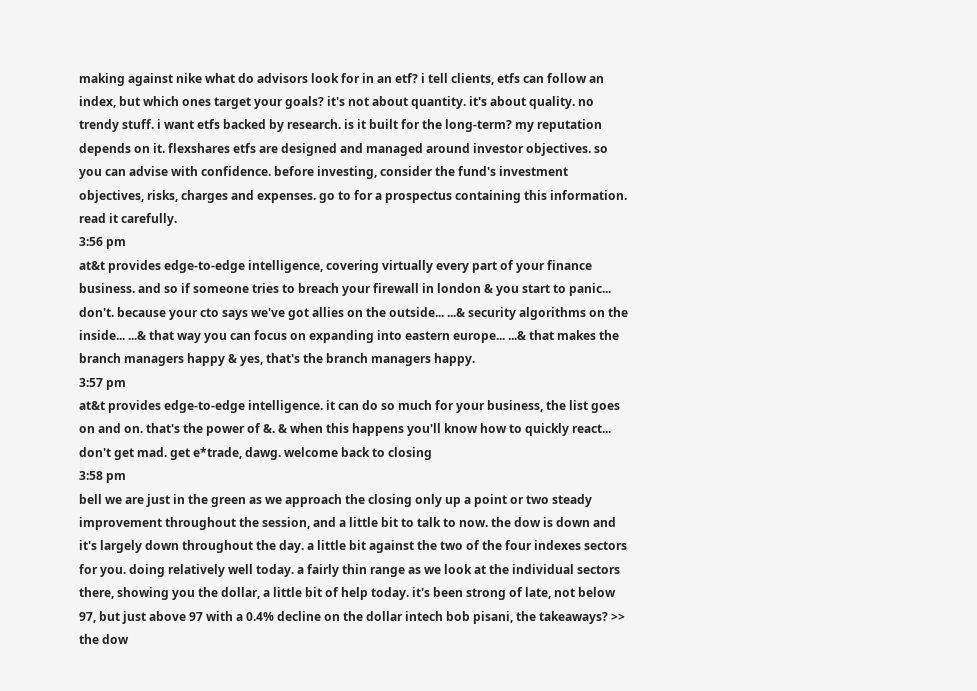making against nike what do advisors look for in an etf? i tell clients, etfs can follow an index, but which ones target your goals? it's not about quantity. it's about quality. no trendy stuff. i want etfs backed by research. is it built for the long-term? my reputation depends on it. flexshares etfs are designed and managed around investor objectives. so you can advise with confidence. before investing, consider the fund's investment objectives, risks, charges and expenses. go to for a prospectus containing this information. read it carefully.
3:56 pm
at&t provides edge-to-edge intelligence, covering virtually every part of your finance business. and so if someone tries to breach your firewall in london & you start to panic... don't. because your cto says we've got allies on the outside... ...& security algorithms on the inside... ...& that way you can focus on expanding into eastern europe... ...& that makes the branch managers happy & yes, that's the branch managers happy.
3:57 pm
at&t provides edge-to-edge intelligence. it can do so much for your business, the list goes on and on. that's the power of &. & when this happens you'll know how to quickly react... don't get mad. get e*trade, dawg. welcome back to closing
3:58 pm
bell we are just in the green as we approach the closing only up a point or two steady improvement throughout the session, and a little bit to talk to now. the dow is down and it's largely down throughout the day. a little bit against the two of the four indexes sectors for you. doing relatively well today. a fairly thin range as we look at the individual sectors there, showing you the dollar, a little bit of help today. it's been strong of late, not below 97, but just above 97 with a 0.4% decline on the dollar intech bob pisani, the takeaways? >> the dow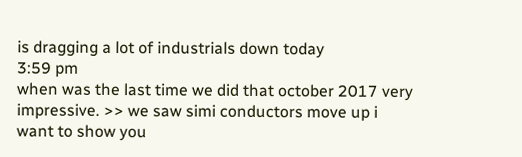is dragging a lot of industrials down today
3:59 pm
when was the last time we did that october 2017 very impressive. >> we saw simi conductors move up i want to show you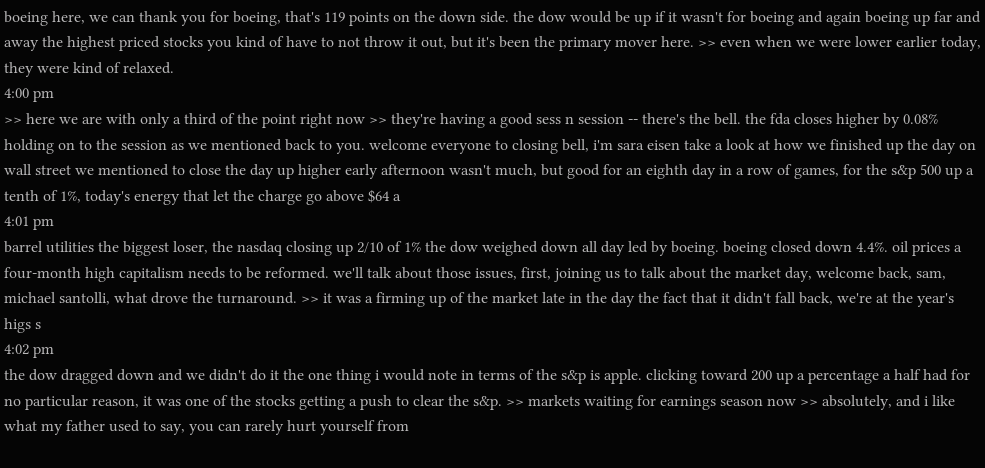boeing here, we can thank you for boeing, that's 119 points on the down side. the dow would be up if it wasn't for boeing and again boeing up far and away the highest priced stocks you kind of have to not throw it out, but it's been the primary mover here. >> even when we were lower earlier today, they were kind of relaxed.
4:00 pm
>> here we are with only a third of the point right now >> they're having a good sess n session -- there's the bell. the fda closes higher by 0.08% holding on to the session as we mentioned back to you. welcome everyone to closing bell, i'm sara eisen take a look at how we finished up the day on wall street we mentioned to close the day up higher early afternoon wasn't much, but good for an eighth day in a row of games, for the s&p 500 up a tenth of 1%, today's energy that let the charge go above $64 a
4:01 pm
barrel utilities the biggest loser, the nasdaq closing up 2/10 of 1% the dow weighed down all day led by boeing. boeing closed down 4.4%. oil prices a four-month high capitalism needs to be reformed. we'll talk about those issues, first, joining us to talk about the market day, welcome back, sam, michael santolli, what drove the turnaround. >> it was a firming up of the market late in the day the fact that it didn't fall back, we're at the year's higs s
4:02 pm
the dow dragged down and we didn't do it the one thing i would note in terms of the s&p is apple. clicking toward 200 up a percentage a half had for no particular reason, it was one of the stocks getting a push to clear the s&p. >> markets waiting for earnings season now >> absolutely, and i like what my father used to say, you can rarely hurt yourself from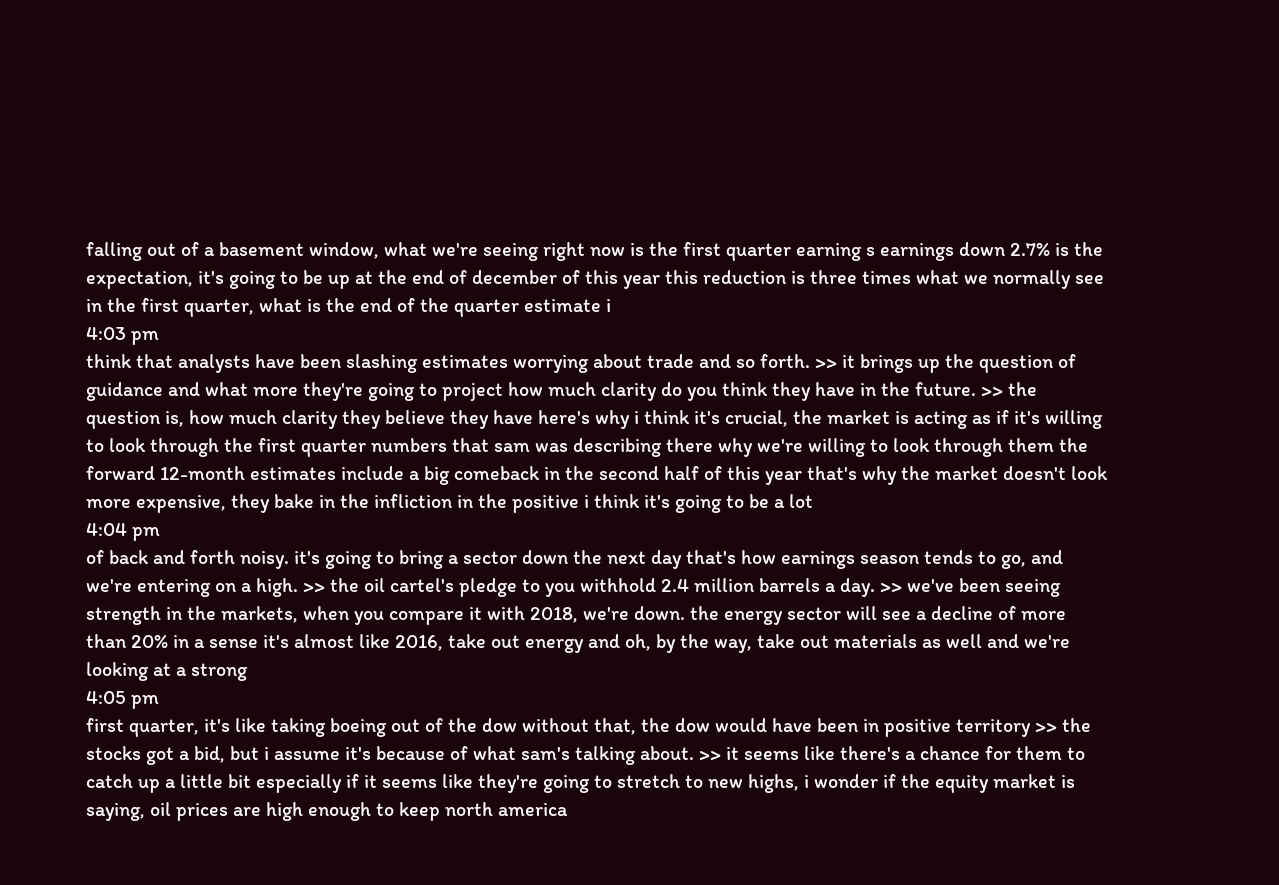falling out of a basement window, what we're seeing right now is the first quarter earning s earnings down 2.7% is the expectation, it's going to be up at the end of december of this year this reduction is three times what we normally see in the first quarter, what is the end of the quarter estimate i
4:03 pm
think that analysts have been slashing estimates worrying about trade and so forth. >> it brings up the question of guidance and what more they're going to project how much clarity do you think they have in the future. >> the question is, how much clarity they believe they have here's why i think it's crucial, the market is acting as if it's willing to look through the first quarter numbers that sam was describing there why we're willing to look through them the forward 12-month estimates include a big comeback in the second half of this year that's why the market doesn't look more expensive, they bake in the infliction in the positive i think it's going to be a lot
4:04 pm
of back and forth noisy. it's going to bring a sector down the next day that's how earnings season tends to go, and we're entering on a high. >> the oil cartel's pledge to you withhold 2.4 million barrels a day. >> we've been seeing strength in the markets, when you compare it with 2018, we're down. the energy sector will see a decline of more than 20% in a sense it's almost like 2016, take out energy and oh, by the way, take out materials as well and we're looking at a strong
4:05 pm
first quarter, it's like taking boeing out of the dow without that, the dow would have been in positive territory >> the stocks got a bid, but i assume it's because of what sam's talking about. >> it seems like there's a chance for them to catch up a little bit especially if it seems like they're going to stretch to new highs, i wonder if the equity market is saying, oil prices are high enough to keep north america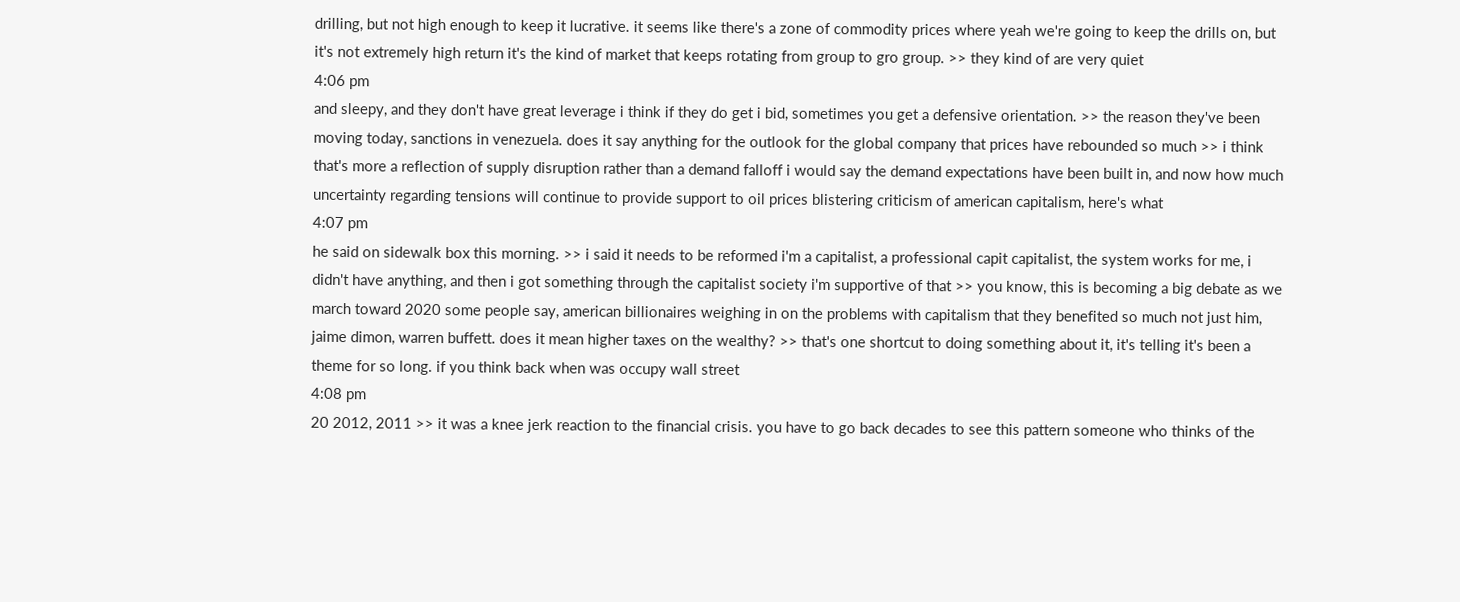drilling, but not high enough to keep it lucrative. it seems like there's a zone of commodity prices where yeah we're going to keep the drills on, but it's not extremely high return it's the kind of market that keeps rotating from group to gro group. >> they kind of are very quiet
4:06 pm
and sleepy, and they don't have great leverage i think if they do get i bid, sometimes you get a defensive orientation. >> the reason they've been moving today, sanctions in venezuela. does it say anything for the outlook for the global company that prices have rebounded so much >> i think that's more a reflection of supply disruption rather than a demand falloff i would say the demand expectations have been built in, and now how much uncertainty regarding tensions will continue to provide support to oil prices blistering criticism of american capitalism, here's what
4:07 pm
he said on sidewalk box this morning. >> i said it needs to be reformed i'm a capitalist, a professional capit capitalist, the system works for me, i didn't have anything, and then i got something through the capitalist society i'm supportive of that >> you know, this is becoming a big debate as we march toward 2020 some people say, american billionaires weighing in on the problems with capitalism that they benefited so much not just him, jaime dimon, warren buffett. does it mean higher taxes on the wealthy? >> that's one shortcut to doing something about it, it's telling it's been a theme for so long. if you think back when was occupy wall street
4:08 pm
20 2012, 2011 >> it was a knee jerk reaction to the financial crisis. you have to go back decades to see this pattern someone who thinks of the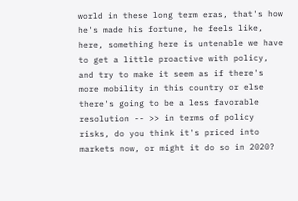world in these long term eras, that's how he's made his fortune, he feels like, here, something here is untenable we have to get a little proactive with policy, and try to make it seem as if there's more mobility in this country or else there's going to be a less favorable resolution -- >> in terms of policy risks, do you think it's priced into markets now, or might it do so in 2020?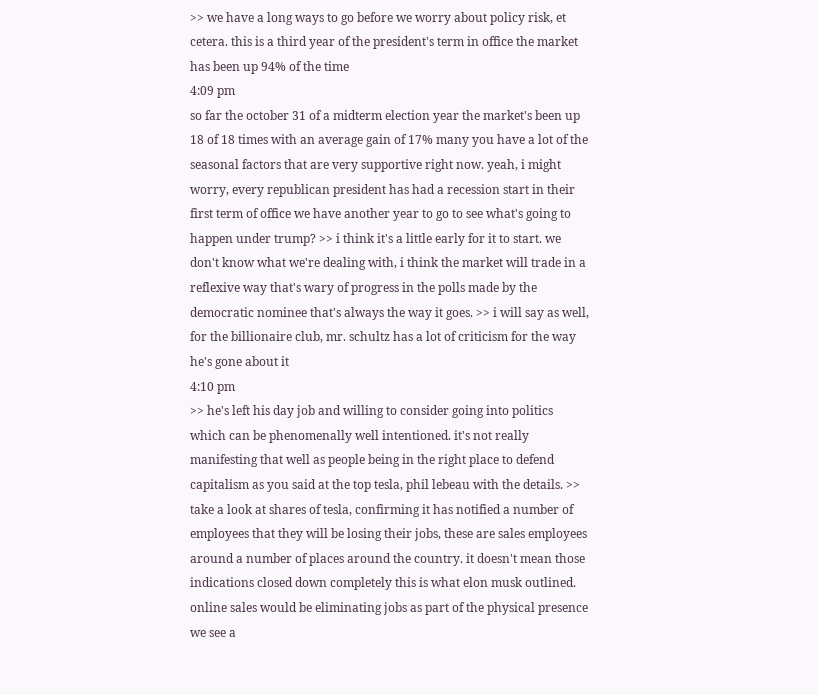>> we have a long ways to go before we worry about policy risk, et cetera. this is a third year of the president's term in office the market has been up 94% of the time
4:09 pm
so far the october 31 of a midterm election year the market's been up 18 of 18 times with an average gain of 17% many you have a lot of the seasonal factors that are very supportive right now. yeah, i might worry, every republican president has had a recession start in their first term of office we have another year to go to see what's going to happen under trump? >> i think it's a little early for it to start. we don't know what we're dealing with, i think the market will trade in a reflexive way that's wary of progress in the polls made by the democratic nominee that's always the way it goes. >> i will say as well, for the billionaire club, mr. schultz has a lot of criticism for the way he's gone about it
4:10 pm
>> he's left his day job and willing to consider going into politics which can be phenomenally well intentioned. it's not really manifesting that well as people being in the right place to defend capitalism as you said at the top tesla, phil lebeau with the details. >> take a look at shares of tesla, confirming it has notified a number of employees that they will be losing their jobs, these are sales employees around a number of places around the country. it doesn't mean those indications closed down completely this is what elon musk outlined. online sales would be eliminating jobs as part of the physical presence we see a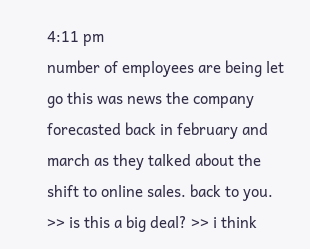4:11 pm
number of employees are being let go this was news the company forecasted back in february and march as they talked about the shift to online sales. back to you. >> is this a big deal? >> i think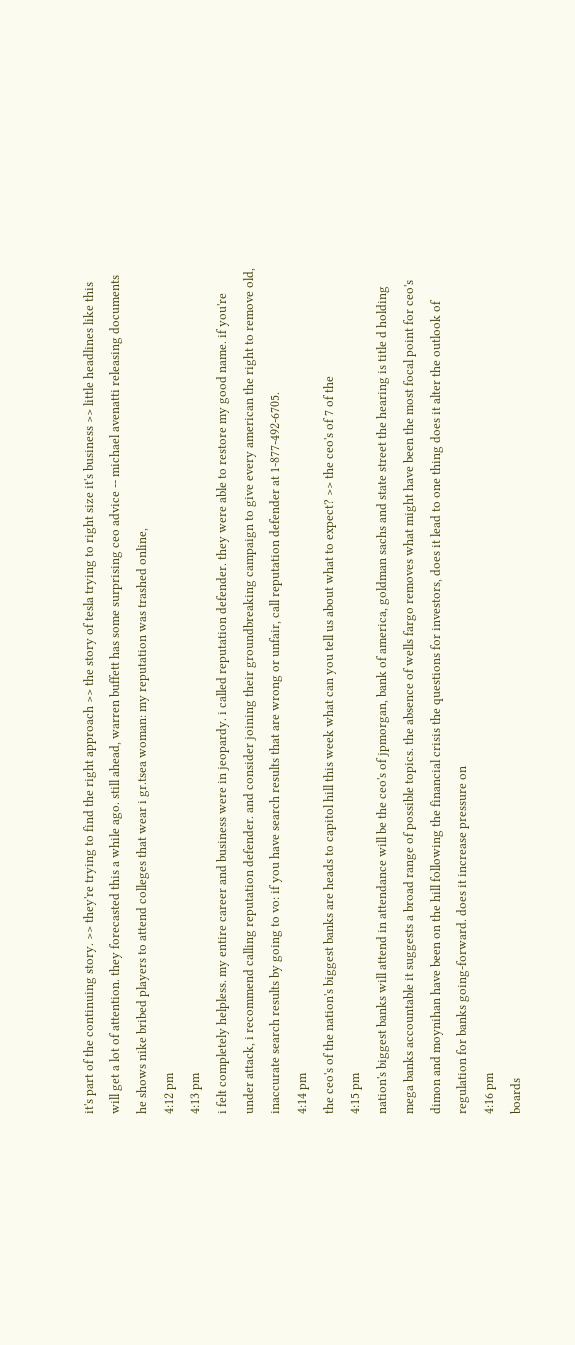it's part of the continuing story. >> they're trying to find the right approach >> the story of tesla trying to right size it's business >> little headlines like this will get a lot of attention. they forecasted this a while ago. still ahead, warren buffett has some surprising ceo advice -- michael avenatti releasing documents he shows nike bribed players to attend colleges that wear i gr.tsea woman: my reputation was trashed online,
4:12 pm
4:13 pm
i felt completely helpless. my entire career and business were in jeopardy. i called reputation defender. they were able to restore my good name. if you're under attack, i recommend calling reputation defender. and consider joining their groundbreaking campaign to give every american the right to remove old, inaccurate search results by going to vo: if you have search results that are wrong or unfair, call reputation defender at 1-877-492-6705.
4:14 pm
the ceo's of the nation's biggest banks are heads to capitol hill this week what can you tell us about what to expect? >> the ceo's of 7 of the
4:15 pm
nation's biggest banks will attend in attendance will be the ceo's of jpmorgan, bank of america, goldman sachs and state street the hearing is title d holding mega banks accountable it suggests a broad range of possible topics. the absence of wells fargo removes what might have been the most focal point for ceo's dimon and moynihan have been on the hill following the financial crisis the questions for investors, does it lead to one thing does it alter the outlook of regulation for banks going-forward. does it increase pressure on
4:16 pm
boards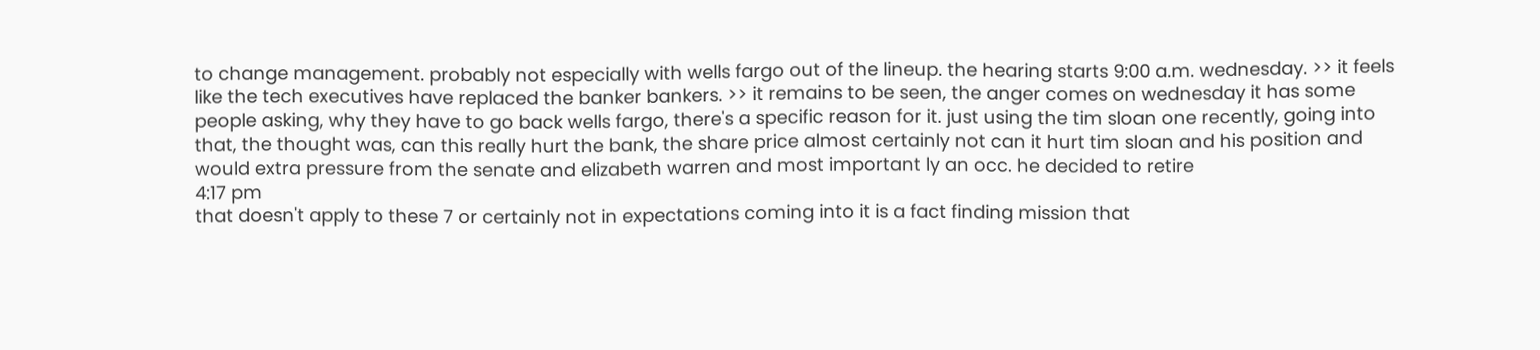to change management. probably not especially with wells fargo out of the lineup. the hearing starts 9:00 a.m. wednesday. >> it feels like the tech executives have replaced the banker bankers. >> it remains to be seen, the anger comes on wednesday it has some people asking, why they have to go back wells fargo, there's a specific reason for it. just using the tim sloan one recently, going into that, the thought was, can this really hurt the bank, the share price almost certainly not can it hurt tim sloan and his position and would extra pressure from the senate and elizabeth warren and most important ly an occ. he decided to retire
4:17 pm
that doesn't apply to these 7 or certainly not in expectations coming into it is a fact finding mission that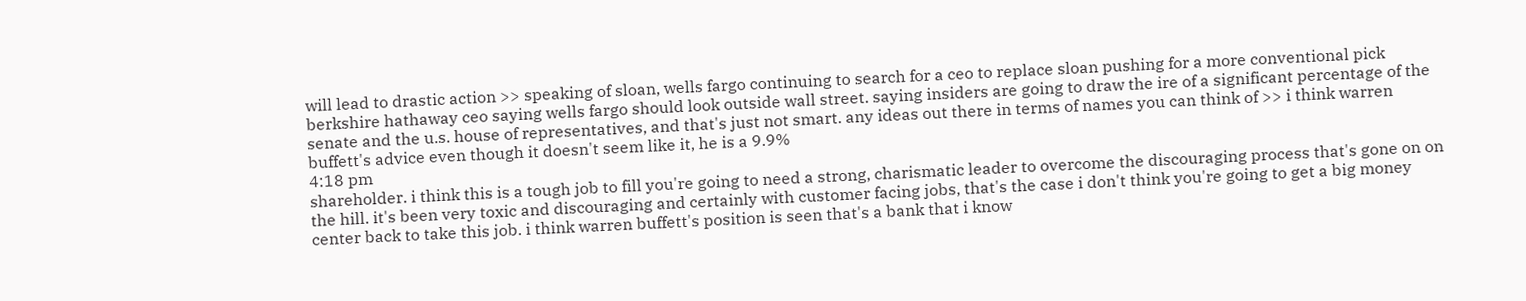will lead to drastic action >> speaking of sloan, wells fargo continuing to search for a ceo to replace sloan pushing for a more conventional pick berkshire hathaway ceo saying wells fargo should look outside wall street. saying insiders are going to draw the ire of a significant percentage of the senate and the u.s. house of representatives, and that's just not smart. any ideas out there in terms of names you can think of >> i think warren buffett's advice even though it doesn't seem like it, he is a 9.9%
4:18 pm
shareholder. i think this is a tough job to fill you're going to need a strong, charismatic leader to overcome the discouraging process that's gone on on the hill. it's been very toxic and discouraging and certainly with customer facing jobs, that's the case i don't think you're going to get a big money center back to take this job. i think warren buffett's position is seen that's a bank that i know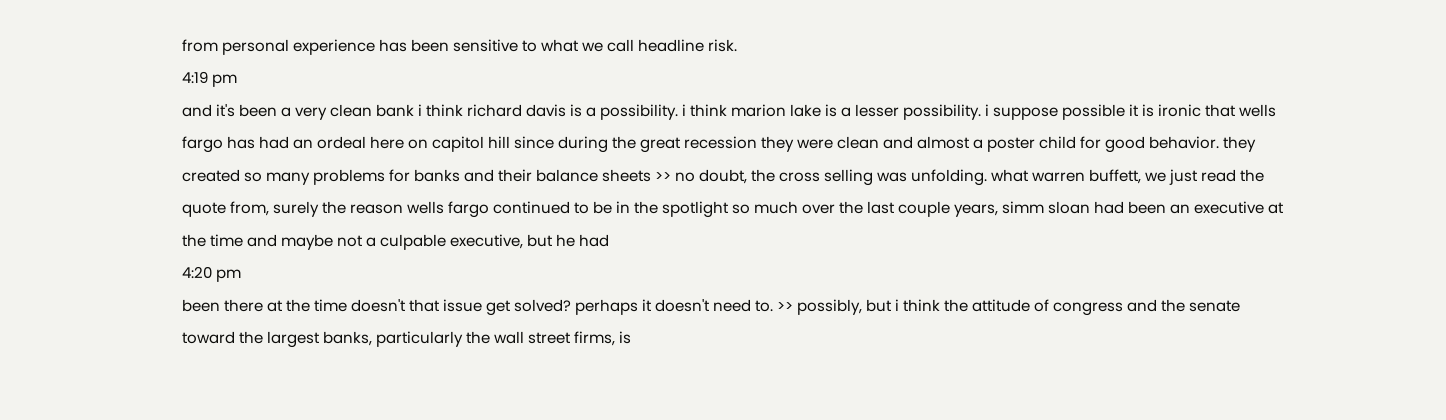from personal experience has been sensitive to what we call headline risk.
4:19 pm
and it's been a very clean bank i think richard davis is a possibility. i think marion lake is a lesser possibility. i suppose possible it is ironic that wells fargo has had an ordeal here on capitol hill since during the great recession they were clean and almost a poster child for good behavior. they created so many problems for banks and their balance sheets >> no doubt, the cross selling was unfolding. what warren buffett, we just read the quote from, surely the reason wells fargo continued to be in the spotlight so much over the last couple years, simm sloan had been an executive at the time and maybe not a culpable executive, but he had
4:20 pm
been there at the time doesn't that issue get solved? perhaps it doesn't need to. >> possibly, but i think the attitude of congress and the senate toward the largest banks, particularly the wall street firms, is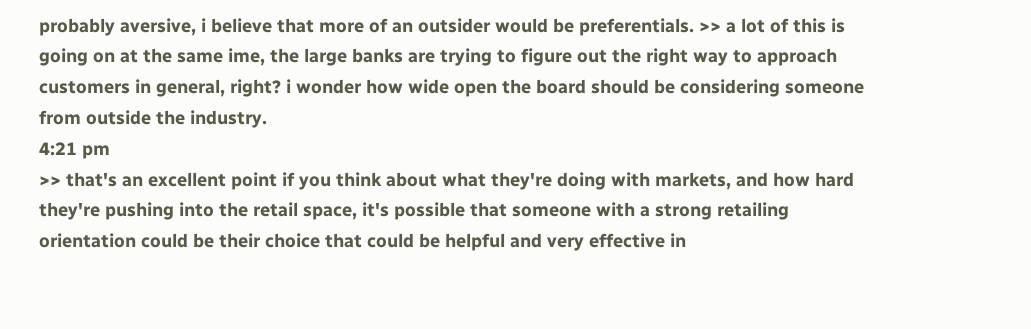probably aversive, i believe that more of an outsider would be preferentials. >> a lot of this is going on at the same ime, the large banks are trying to figure out the right way to approach customers in general, right? i wonder how wide open the board should be considering someone from outside the industry.
4:21 pm
>> that's an excellent point if you think about what they're doing with markets, and how hard they're pushing into the retail space, it's possible that someone with a strong retailing orientation could be their choice that could be helpful and very effective in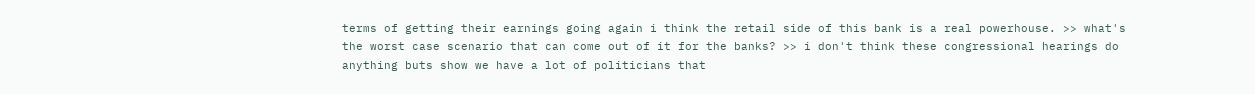terms of getting their earnings going again i think the retail side of this bank is a real powerhouse. >> what's the worst case scenario that can come out of it for the banks? >> i don't think these congressional hearings do anything buts show we have a lot of politicians that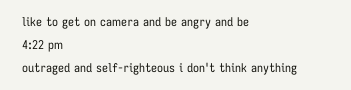like to get on camera and be angry and be
4:22 pm
outraged and self-righteous i don't think anything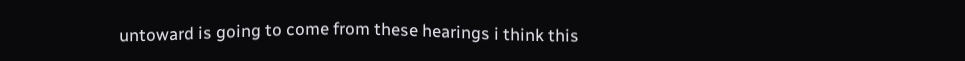untoward is going to come from these hearings i think this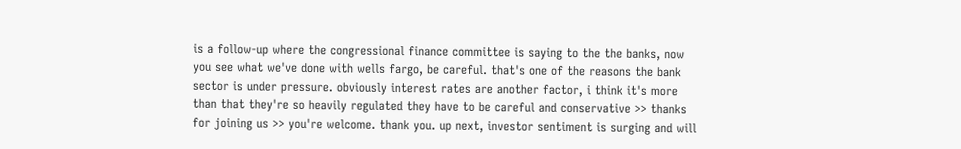is a follow-up where the congressional finance committee is saying to the the banks, now you see what we've done with wells fargo, be careful. that's one of the reasons the bank sector is under pressure. obviously interest rates are another factor, i think it's more than that they're so heavily regulated they have to be careful and conservative >> thanks for joining us >> you're welcome. thank you. up next, investor sentiment is surging and will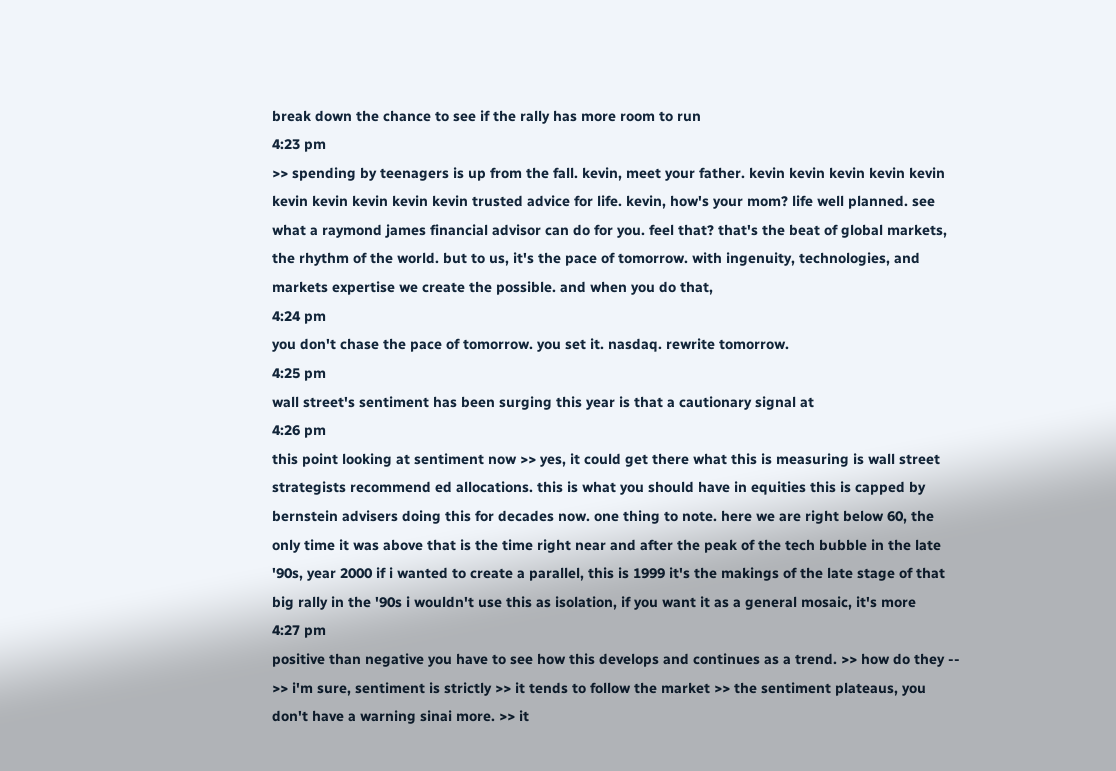break down the chance to see if the rally has more room to run
4:23 pm
>> spending by teenagers is up from the fall. kevin, meet your father. kevin kevin kevin kevin kevin kevin kevin kevin kevin kevin trusted advice for life. kevin, how's your mom? life well planned. see what a raymond james financial advisor can do for you. feel that? that's the beat of global markets, the rhythm of the world. but to us, it's the pace of tomorrow. with ingenuity, technologies, and markets expertise we create the possible. and when you do that,
4:24 pm
you don't chase the pace of tomorrow. you set it. nasdaq. rewrite tomorrow.
4:25 pm
wall street's sentiment has been surging this year is that a cautionary signal at
4:26 pm
this point looking at sentiment now >> yes, it could get there what this is measuring is wall street strategists recommend ed allocations. this is what you should have in equities this is capped by bernstein advisers doing this for decades now. one thing to note. here we are right below 60, the only time it was above that is the time right near and after the peak of the tech bubble in the late '90s, year 2000 if i wanted to create a parallel, this is 1999 it's the makings of the late stage of that big rally in the '90s i wouldn't use this as isolation, if you want it as a general mosaic, it's more
4:27 pm
positive than negative you have to see how this develops and continues as a trend. >> how do they -- >> i'm sure, sentiment is strictly >> it tends to follow the market >> the sentiment plateaus, you don't have a warning sinai more. >> it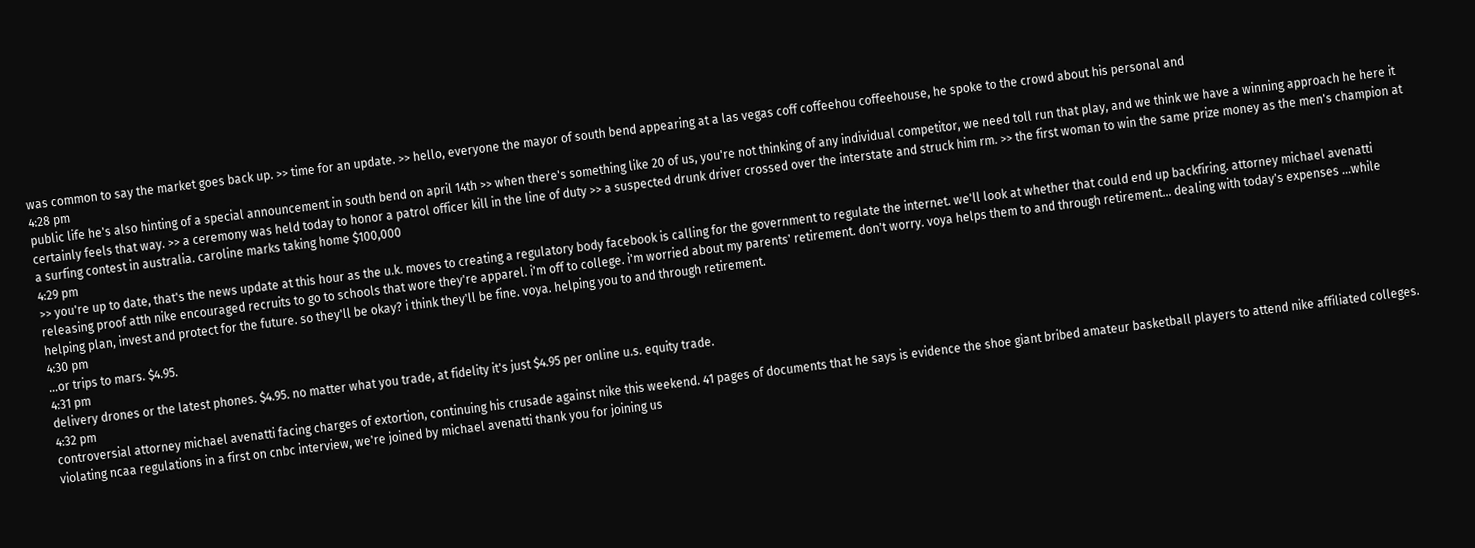was common to say the market goes back up. >> time for an update. >> hello, everyone the mayor of south bend appearing at a las vegas coff coffeehou coffeehouse, he spoke to the crowd about his personal and
4:28 pm
public life he's also hinting of a special announcement in south bend on april 14th >> when there's something like 20 of us, you're not thinking of any individual competitor, we need toll run that play, and we think we have a winning approach he here it certainly feels that way. >> a ceremony was held today to honor a patrol officer kill in the line of duty >> a suspected drunk driver crossed over the interstate and struck him rm. >> the first woman to win the same prize money as the men's champion at a surfing contest in australia. caroline marks taking home $100,000
4:29 pm
>> you're up to date, that's the news update at this hour as the u.k. moves to creating a regulatory body facebook is calling for the government to regulate the internet. we'll look at whether that could end up backfiring. attorney michael avenatti releasing proof atth nike encouraged recruits to go to schools that wore they're apparel. i'm off to college. i'm worried about my parents' retirement. don't worry. voya helps them to and through retirement... dealing with today's expenses ...while helping plan, invest and protect for the future. so they'll be okay? i think they'll be fine. voya. helping you to and through retirement.
4:30 pm
...or trips to mars. $4.95.
4:31 pm
delivery drones or the latest phones. $4.95. no matter what you trade, at fidelity it's just $4.95 per online u.s. equity trade.
4:32 pm
controversial attorney michael avenatti facing charges of extortion, continuing his crusade against nike this weekend. 41 pages of documents that he says is evidence the shoe giant bribed amateur basketball players to attend nike affiliated colleges. violating ncaa regulations in a first on cnbc interview, we're joined by michael avenatti thank you for joining us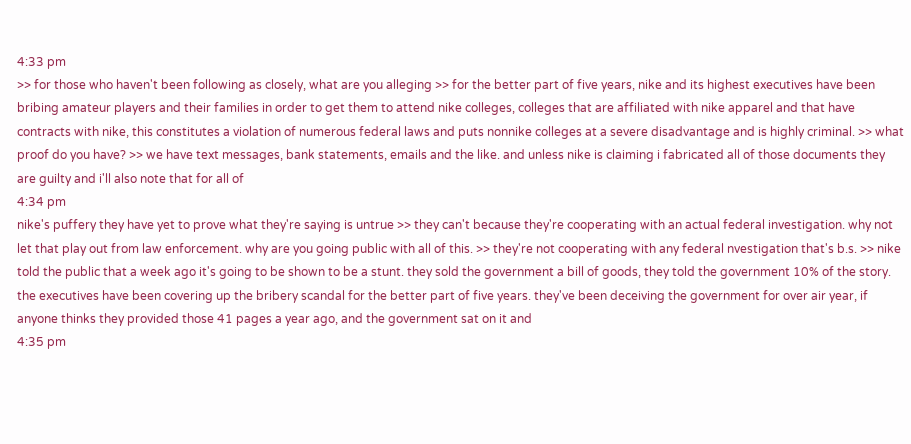4:33 pm
>> for those who haven't been following as closely, what are you alleging >> for the better part of five years, nike and its highest executives have been bribing amateur players and their families in order to get them to attend nike colleges, colleges that are affiliated with nike apparel and that have contracts with nike, this constitutes a violation of numerous federal laws and puts nonnike colleges at a severe disadvantage and is highly criminal. >> what proof do you have? >> we have text messages, bank statements, emails and the like. and unless nike is claiming i fabricated all of those documents they are guilty and i'll also note that for all of
4:34 pm
nike's puffery they have yet to prove what they're saying is untrue >> they can't because they're cooperating with an actual federal investigation. why not let that play out from law enforcement. why are you going public with all of this. >> they're not cooperating with any federal nvestigation that's b.s. >> nike told the public that a week ago it's going to be shown to be a stunt. they sold the government a bill of goods, they told the government 10% of the story. the executives have been covering up the bribery scandal for the better part of five years. they've been deceiving the government for over air year, if anyone thinks they provided those 41 pages a year ago, and the government sat on it and
4:35 pm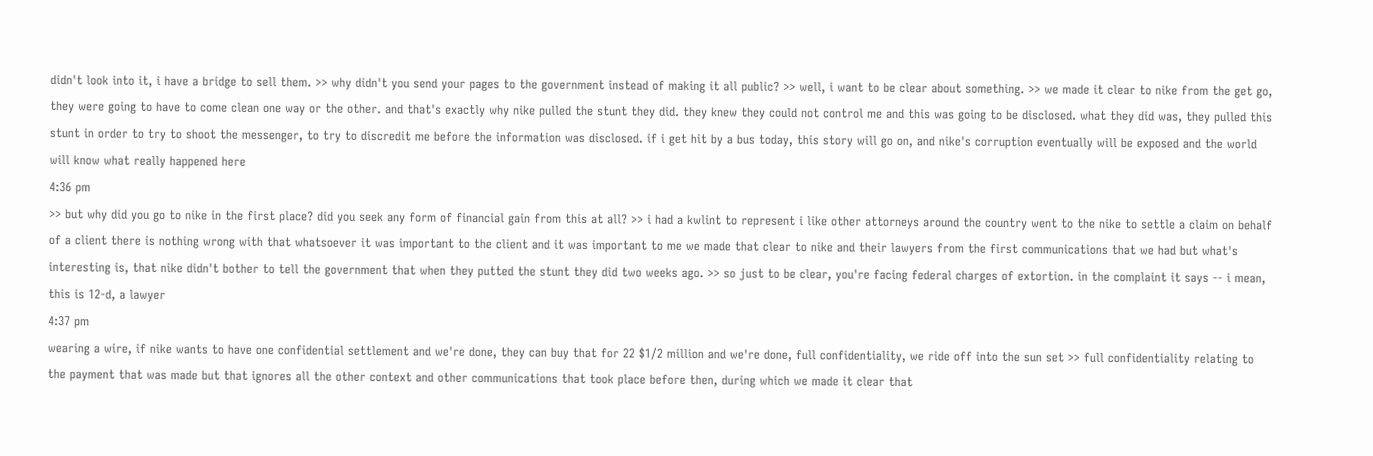didn't look into it, i have a bridge to sell them. >> why didn't you send your pages to the government instead of making it all public? >> well, i want to be clear about something. >> we made it clear to nike from the get go, they were going to have to come clean one way or the other. and that's exactly why nike pulled the stunt they did. they knew they could not control me and this was going to be disclosed. what they did was, they pulled this stunt in order to try to shoot the messenger, to try to discredit me before the information was disclosed. if i get hit by a bus today, this story will go on, and nike's corruption eventually will be exposed and the world will know what really happened here
4:36 pm
>> but why did you go to nike in the first place? did you seek any form of financial gain from this at all? >> i had a kwlint to represent i like other attorneys around the country went to the nike to settle a claim on behalf of a client there is nothing wrong with that whatsoever it was important to the client and it was important to me we made that clear to nike and their lawyers from the first communications that we had but what's interesting is, that nike didn't bother to tell the government that when they putted the stunt they did two weeks ago. >> so just to be clear, you're facing federal charges of extortion. in the complaint it says -- i mean, this is 12-d, a lawyer
4:37 pm
wearing a wire, if nike wants to have one confidential settlement and we're done, they can buy that for 22 $1/2 million and we're done, full confidentiality, we ride off into the sun set >> full confidentiality relating to the payment that was made but that ignores all the other context and other communications that took place before then, during which we made it clear that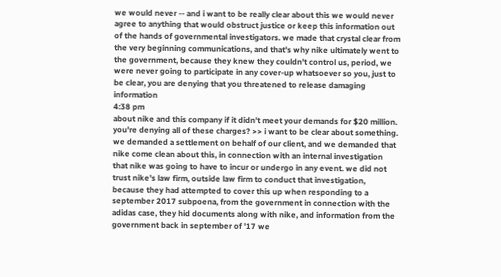we would never -- and i want to be really clear about this we would never agree to anything that would obstruct justice or keep this information out of the hands of governmental investigators. we made that crystal clear from the very beginning communications, and that's why nike ultimately went to the government, because they knew they couldn't control us, period, we were never going to participate in any cover-up whatsoever so you, just to be clear, you are denying that you threatened to release damaging information
4:38 pm
about nike and this company if it didn't meet your demands for $20 million. you're denying all of these charges? >> i want to be clear about something. we demanded a settlement on behalf of our client, and we demanded that nike come clean about this, in connection with an internal investigation that nike was going to have to incur or undergo in any event. we did not trust nike's law firm, outside law firm to conduct that investigation, because they had attempted to cover this up when responding to a september 2017 subpoena, from the government in connection with the adidas case, they hid documents along with nike, and information from the government back in september of '17 we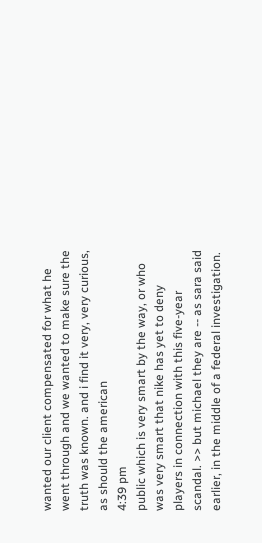wanted our client compensated for what he went through and we wanted to make sure the truth was known. and i find it very, very curious, as should the american
4:39 pm
public which is very smart by the way, or who was very smart that nike has yet to deny players in connection with this five-year scandal. >> but michael they are -- as sara said earlier, in the middle of a federal investigation.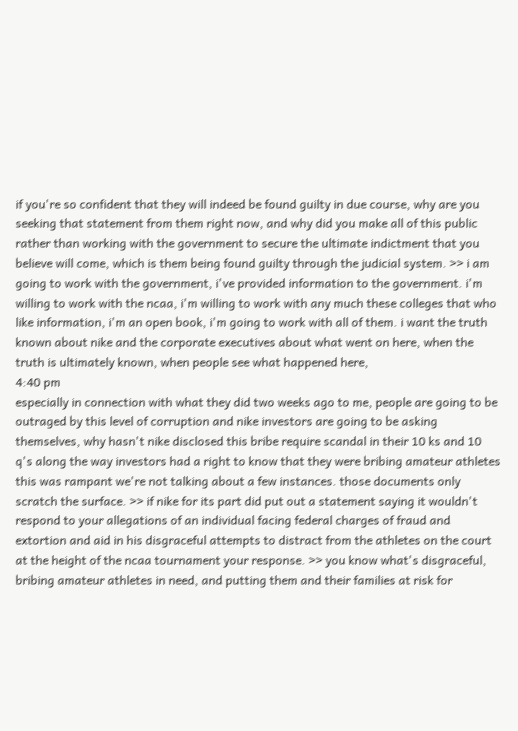if you're so confident that they will indeed be found guilty in due course, why are you seeking that statement from them right now, and why did you make all of this public rather than working with the government to secure the ultimate indictment that you believe will come, which is them being found guilty through the judicial system. >> i am going to work with the government, i've provided information to the government. i'm willing to work with the ncaa, i'm willing to work with any much these colleges that who like information, i'm an open book, i'm going to work with all of them. i want the truth known about nike and the corporate executives about what went on here, when the truth is ultimately known, when people see what happened here,
4:40 pm
especially in connection with what they did two weeks ago to me, people are going to be outraged by this level of corruption and nike investors are going to be asking themselves, why hasn't nike disclosed this bribe require scandal in their 10 ks and 10 q's along the way investors had a right to know that they were bribing amateur athletes this was rampant we're not talking about a few instances. those documents only scratch the surface. >> if nike for its part did put out a statement saying it wouldn't respond to your allegations of an individual facing federal charges of fraud and extortion and aid in his disgraceful attempts to distract from the athletes on the court at the height of the ncaa tournament your response. >> you know what's disgraceful, bribing amateur athletes in need, and putting them and their families at risk for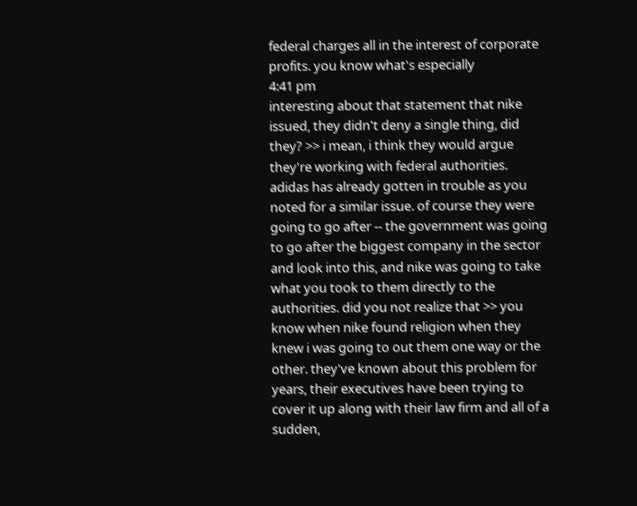federal charges all in the interest of corporate profits. you know what's especially
4:41 pm
interesting about that statement that nike issued, they didn't deny a single thing, did they? >> i mean, i think they would argue they're working with federal authorities. adidas has already gotten in trouble as you noted for a similar issue. of course they were going to go after -- the government was going to go after the biggest company in the sector and look into this, and nike was going to take what you took to them directly to the authorities. did you not realize that >> you know when nike found religion when they knew i was going to out them one way or the other. they've known about this problem for years, their executives have been trying to cover it up along with their law firm and all of a sudden,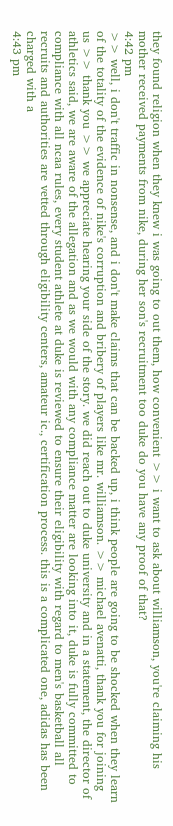they found religion when they knew i was going to out them, how convenient >> i want to ask about williamson, you're claiming his mother received payments from nike, during her son's recruitment too duke do you have any proof of that?
4:42 pm
>> well, i don't traffic in nonsense, and i don't make claims that can be backed up, i think people are going to be shocked when they learn of the totality of the evidence of nike's corruption and bribery of players like mr. williamson. >> michael avenatti, thank you for joining us >> thank you >> we appreciate hearing your side of the story. we did reach out to duke university and in a statement, the director of athletics said, we are aware of the allegation and as we would with any compliance matter are looking into it, duke is fully committed to compliance with all ncaa rules, every student athlete at duke is reviewed to ensure their eligibility with regard to men's basketball all recruits and authorities are vetted through eligibility centers, amateur ic., certification process. this is a complicated one, adidas has been charged with a
4:43 pm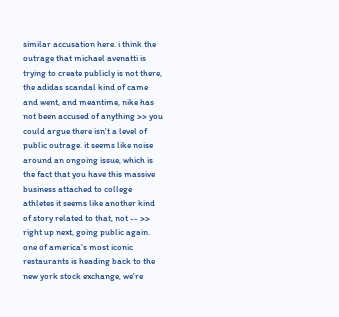similar accusation here. i think the outrage that michael avenatti is trying to create publicly is not there, the adidas scandal kind of came and went, and meantime, nike has not been accused of anything >> you could argue there isn't a level of public outrage. it seems like noise around an ongoing issue, which is the fact that you have this massive business attached to college athletes it seems like another kind of story related to that, not -- >> right up next, going public again. one of america's most iconic restaurants is heading back to the new york stock exchange, we're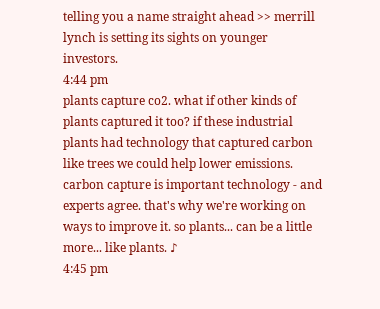telling you a name straight ahead >> merrill lynch is setting its sights on younger investors.
4:44 pm
plants capture co2. what if other kinds of plants captured it too? if these industrial plants had technology that captured carbon like trees we could help lower emissions. carbon capture is important technology - and experts agree. that's why we're working on ways to improve it. so plants... can be a little more... like plants. ♪
4:45 pm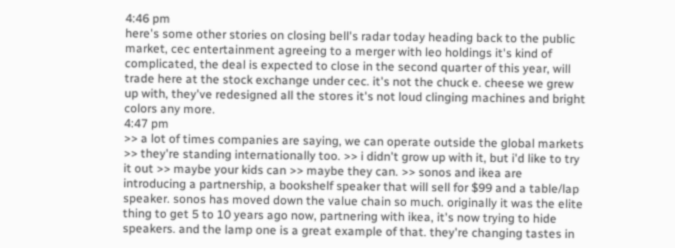4:46 pm
here's some other stories on closing bell's radar today heading back to the public market, cec entertainment agreeing to a merger with leo holdings it's kind of complicated, the deal is expected to close in the second quarter of this year, will trade here at the stock exchange under cec. it's not the chuck e. cheese we grew up with, they've redesigned all the stores it's not loud clinging machines and bright colors any more.
4:47 pm
>> a lot of times companies are saying, we can operate outside the global markets >> they're standing internationally too. >> i didn't grow up with it, but i'd like to try it out >> maybe your kids can >> maybe they can. >> sonos and ikea are introducing a partnership, a bookshelf speaker that will sell for $99 and a table/lap speaker. sonos has moved down the value chain so much. originally it was the elite thing to get 5 to 10 years ago now, partnering with ikea, it's now trying to hide speakers. and the lamp one is a great example of that. they're changing tastes in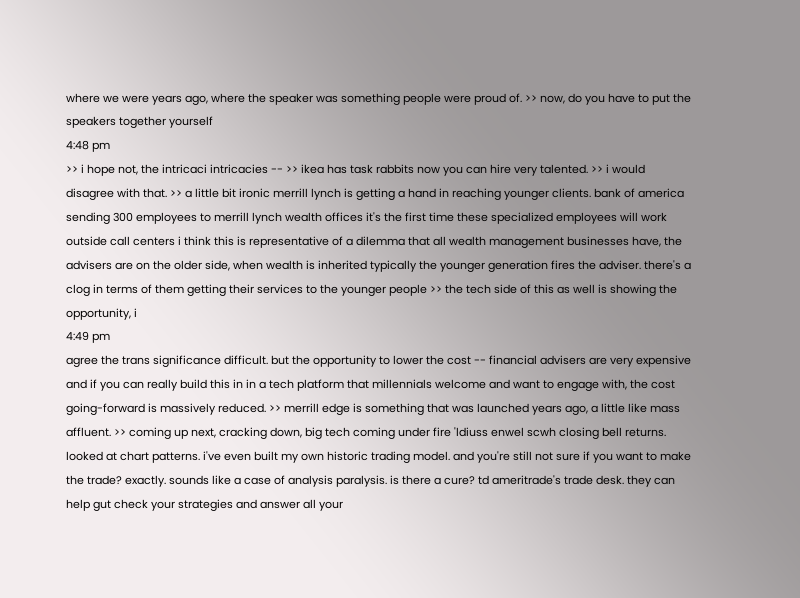where we were years ago, where the speaker was something people were proud of. >> now, do you have to put the speakers together yourself
4:48 pm
>> i hope not, the intricaci intricacies -- >> ikea has task rabbits now you can hire very talented. >> i would disagree with that. >> a little bit ironic merrill lynch is getting a hand in reaching younger clients. bank of america sending 300 employees to merrill lynch wealth offices it's the first time these specialized employees will work outside call centers i think this is representative of a dilemma that all wealth management businesses have, the advisers are on the older side, when wealth is inherited typically the younger generation fires the adviser. there's a clog in terms of them getting their services to the younger people >> the tech side of this as well is showing the opportunity, i
4:49 pm
agree the trans significance difficult. but the opportunity to lower the cost -- financial advisers are very expensive and if you can really build this in in a tech platform that millennials welcome and want to engage with, the cost going-forward is massively reduced. >> merrill edge is something that was launched years ago, a little like mass affluent. >> coming up next, cracking down, big tech coming under fire 'ldiuss enwel scwh closing bell returns. looked at chart patterns. i've even built my own historic trading model. and you're still not sure if you want to make the trade? exactly. sounds like a case of analysis paralysis. is there a cure? td ameritrade's trade desk. they can help gut check your strategies and answer all your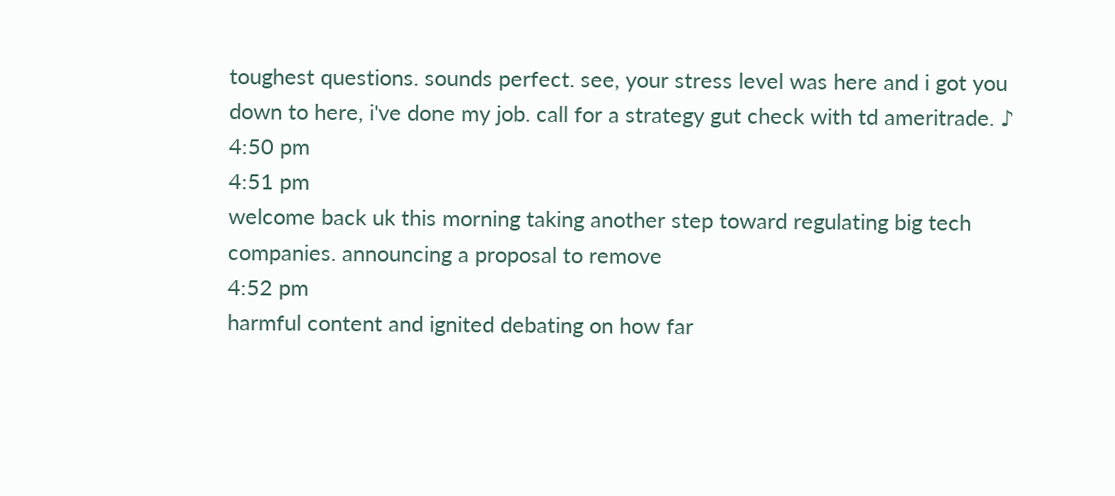toughest questions. sounds perfect. see, your stress level was here and i got you down to here, i've done my job. call for a strategy gut check with td ameritrade. ♪
4:50 pm
4:51 pm
welcome back uk this morning taking another step toward regulating big tech companies. announcing a proposal to remove
4:52 pm
harmful content and ignited debating on how far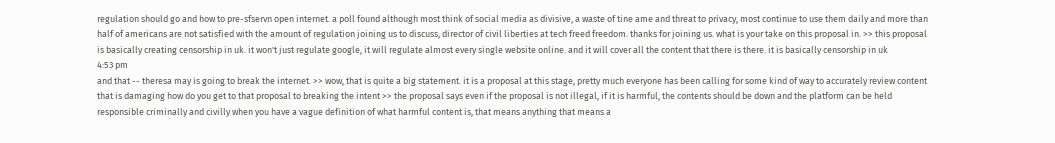regulation should go and how to pre-sfservn open internet. a poll found although most think of social media as divisive, a waste of tine ame and threat to privacy, most continue to use them daily and more than half of americans are not satisfied with the amount of regulation joining us to discuss, director of civil liberties at tech freed freedom. thanks for joining us. what is your take on this proposal in. >> this proposal is basically creating censorship in uk. it won't just regulate google, it will regulate almost every single website online. and it will cover all the content that there is there. it is basically censorship in uk
4:53 pm
and that -- theresa may is going to break the internet. >> wow, that is quite a big statement. it is a proposal at this stage, pretty much everyone has been calling for some kind of way to accurately review content that is damaging how do you get to that proposal to breaking the intent >> the proposal says even if the proposal is not illegal, if it is harmful, the contents should be down and the platform can be held responsible criminally and civilly when you have a vague definition of what harmful content is, that means anything that means a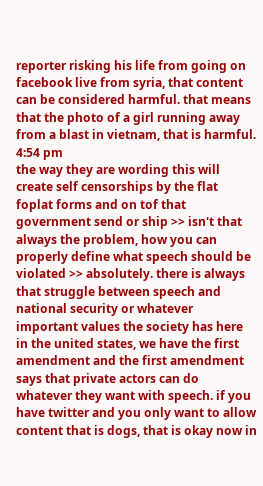reporter risking his life from going on facebook live from syria, that content can be considered harmful. that means that the photo of a girl running away from a blast in vietnam, that is harmful.
4:54 pm
the way they are wording this will create self censorships by the flat foplat forms and on tof that government send or ship >> isn't that always the problem, how you can properly define what speech should be violated >> absolutely. there is always that struggle between speech and national security or whatever important values the society has here in the united states, we have the first amendment and the first amendment says that private actors can do whatever they want with speech. if you have twitter and you only want to allow content that is dogs, that is okay now in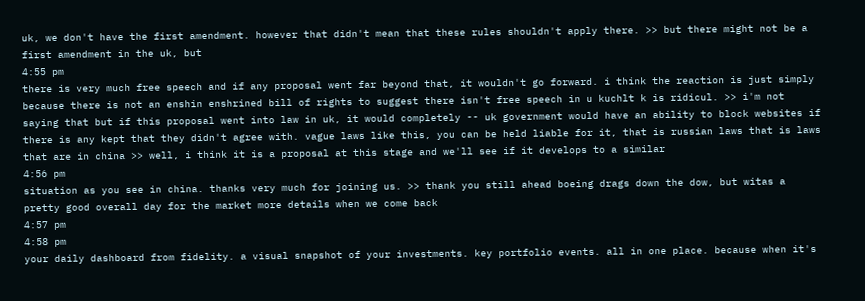uk, we don't have the first amendment. however that didn't mean that these rules shouldn't apply there. >> but there might not be a first amendment in the uk, but
4:55 pm
there is very much free speech and if any proposal went far beyond that, it wouldn't go forward. i think the reaction is just simply because there is not an enshin enshrined bill of rights to suggest there isn't free speech in u kuchlt k is ridicul. >> i'm not saying that but if this proposal went into law in uk, it would completely -- uk government would have an ability to block websites if there is any kept that they didn't agree with. vague laws like this, you can be held liable for it, that is russian laws that is laws that are in china >> well, i think it is a proposal at this stage and we'll see if it develops to a similar
4:56 pm
situation as you see in china. thanks very much for joining us. >> thank you still ahead boeing drags down the dow, but witas a pretty good overall day for the market more details when we come back
4:57 pm
4:58 pm
your daily dashboard from fidelity. a visual snapshot of your investments. key portfolio events. all in one place. because when it's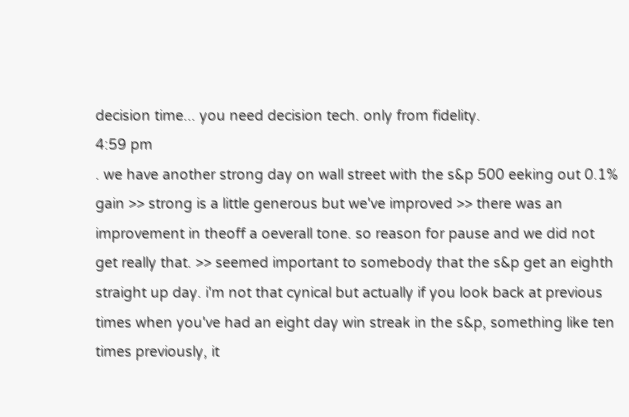decision time... you need decision tech. only from fidelity.
4:59 pm
. we have another strong day on wall street with the s&p 500 eeking out 0.1% gain >> strong is a little generous but we've improved >> there was an improvement in theoff a oeverall tone. so reason for pause and we did not get really that. >> seemed important to somebody that the s&p get an eighth straight up day. i'm not that cynical but actually if you look back at previous times when you've had an eight day win streak in the s&p, something like ten times previously, it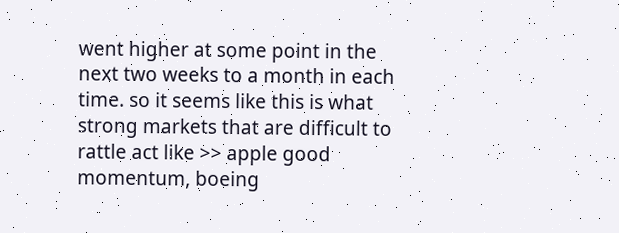went higher at some point in the next two weeks to a month in each time. so it seems like this is what strong markets that are difficult to rattle act like >> apple good momentum, boeing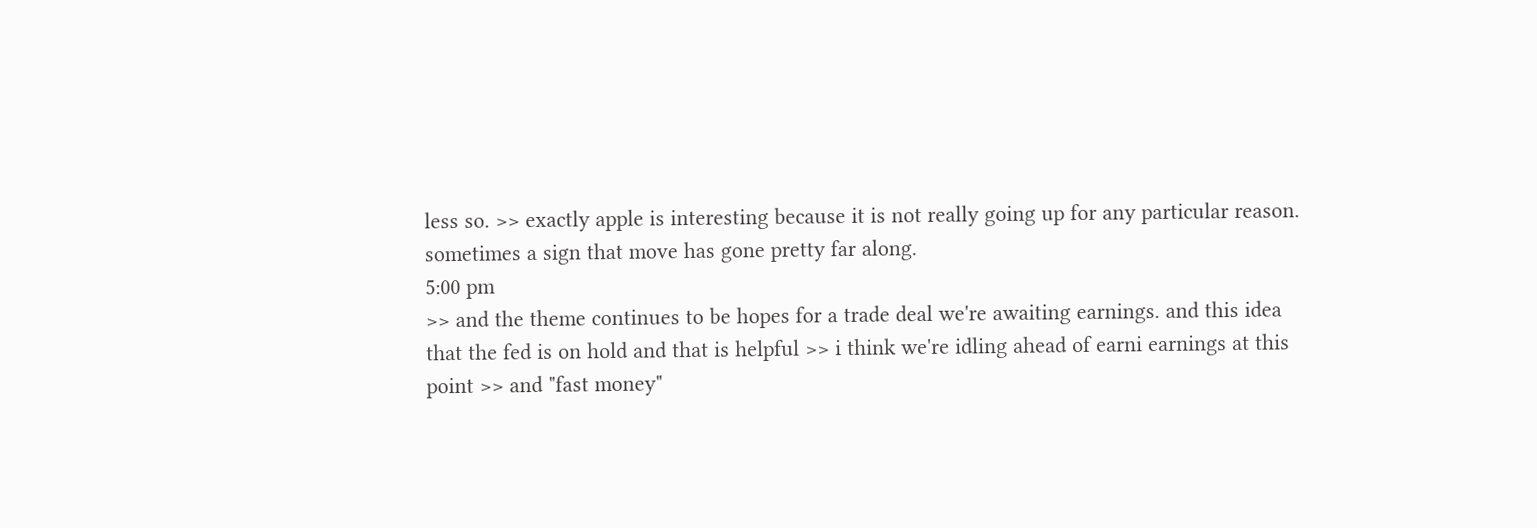less so. >> exactly apple is interesting because it is not really going up for any particular reason. sometimes a sign that move has gone pretty far along.
5:00 pm
>> and the theme continues to be hopes for a trade deal we're awaiting earnings. and this idea that the fed is on hold and that is helpful >> i think we're idling ahead of earni earnings at this point >> and "fast money"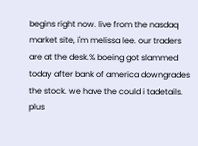begins right now. live from the nasdaq market site, i'm melissa lee. our traders are at the desk.% boeing got slammed today after bank of america downgrades the stock. we have the could i tadetails. plus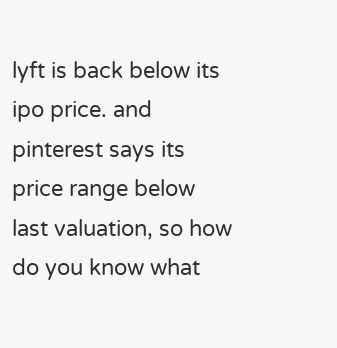lyft is back below its ipo price. and pinterest says its price range below last valuation, so how do you know what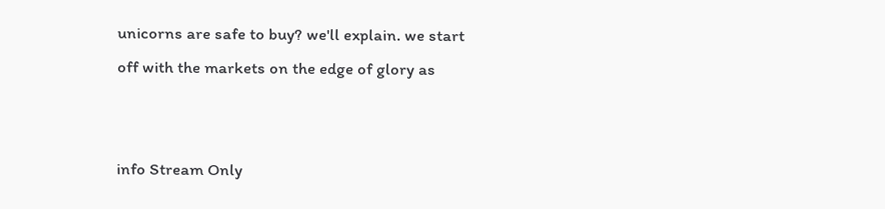unicorns are safe to buy? we'll explain. we start off with the markets on the edge of glory as


info Stream Only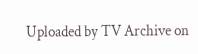Uploaded by TV Archive on